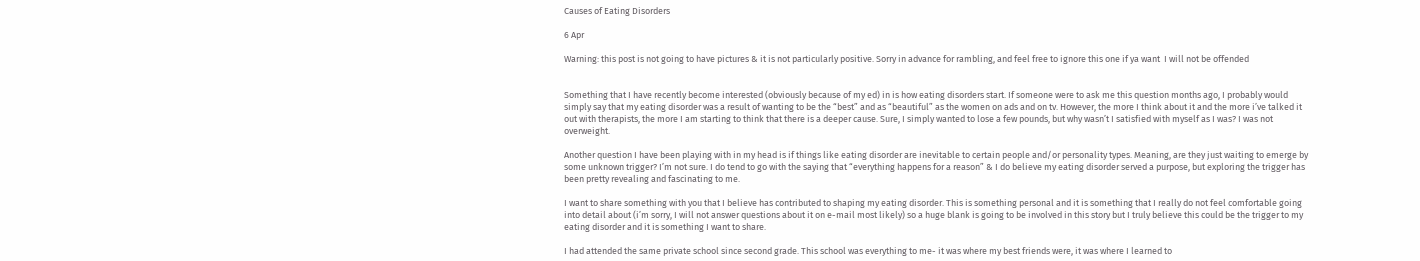Causes of Eating Disorders

6 Apr

Warning: this post is not going to have pictures & it is not particularly positive. Sorry in advance for rambling, and feel free to ignore this one if ya want  I will not be offended


Something that I have recently become interested (obviously because of my ed) in is how eating disorders start. If someone were to ask me this question months ago, I probably would simply say that my eating disorder was a result of wanting to be the “best” and as “beautiful” as the women on ads and on tv. However, the more I think about it and the more i’ve talked it out with therapists, the more I am starting to think that there is a deeper cause. Sure, I simply wanted to lose a few pounds, but why wasn’t I satisfied with myself as I was? I was not overweight.

Another question I have been playing with in my head is if things like eating disorder are inevitable to certain people and/or personality types. Meaning, are they just waiting to emerge by some unknown trigger? I’m not sure. I do tend to go with the saying that “everything happens for a reason” & I do believe my eating disorder served a purpose, but exploring the trigger has been pretty revealing and fascinating to me.

I want to share something with you that I believe has contributed to shaping my eating disorder. This is something personal and it is something that I really do not feel comfortable going into detail about (i’m sorry, I will not answer questions about it on e-mail most likely) so a huge blank is going to be involved in this story but I truly believe this could be the trigger to my eating disorder and it is something I want to share.

I had attended the same private school since second grade. This school was everything to me- it was where my best friends were, it was where I learned to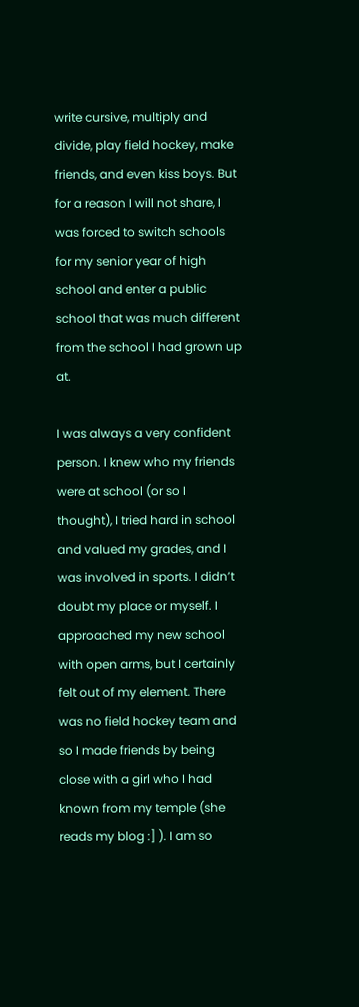write cursive, multiply and divide, play field hockey, make friends, and even kiss boys. But for a reason I will not share, I was forced to switch schools for my senior year of high school and enter a public school that was much different from the school I had grown up at.

I was always a very confident person. I knew who my friends were at school (or so I thought), I tried hard in school and valued my grades, and I was involved in sports. I didn’t doubt my place or myself. I approached my new school with open arms, but I certainly felt out of my element. There was no field hockey team and so I made friends by being close with a girl who I had known from my temple (she reads my blog :] ). I am so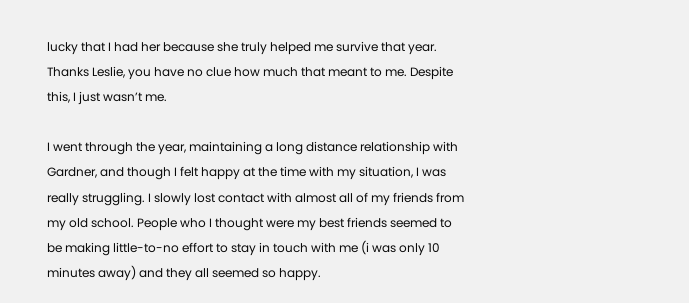lucky that I had her because she truly helped me survive that year. Thanks Leslie, you have no clue how much that meant to me. Despite this, I just wasn’t me.

I went through the year, maintaining a long distance relationship with Gardner, and though I felt happy at the time with my situation, I was really struggling. I slowly lost contact with almost all of my friends from my old school. People who I thought were my best friends seemed to be making little-to-no effort to stay in touch with me (i was only 10 minutes away) and they all seemed so happy.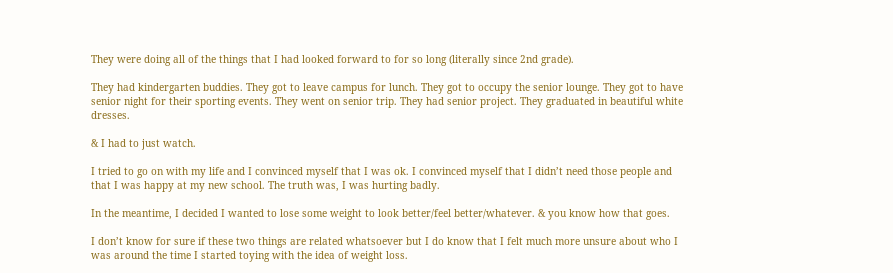They were doing all of the things that I had looked forward to for so long (literally since 2nd grade).

They had kindergarten buddies. They got to leave campus for lunch. They got to occupy the senior lounge. They got to have senior night for their sporting events. They went on senior trip. They had senior project. They graduated in beautiful white dresses.

& I had to just watch.

I tried to go on with my life and I convinced myself that I was ok. I convinced myself that I didn’t need those people and that I was happy at my new school. The truth was, I was hurting badly.

In the meantime, I decided I wanted to lose some weight to look better/feel better/whatever. & you know how that goes.

I don’t know for sure if these two things are related whatsoever but I do know that I felt much more unsure about who I was around the time I started toying with the idea of weight loss.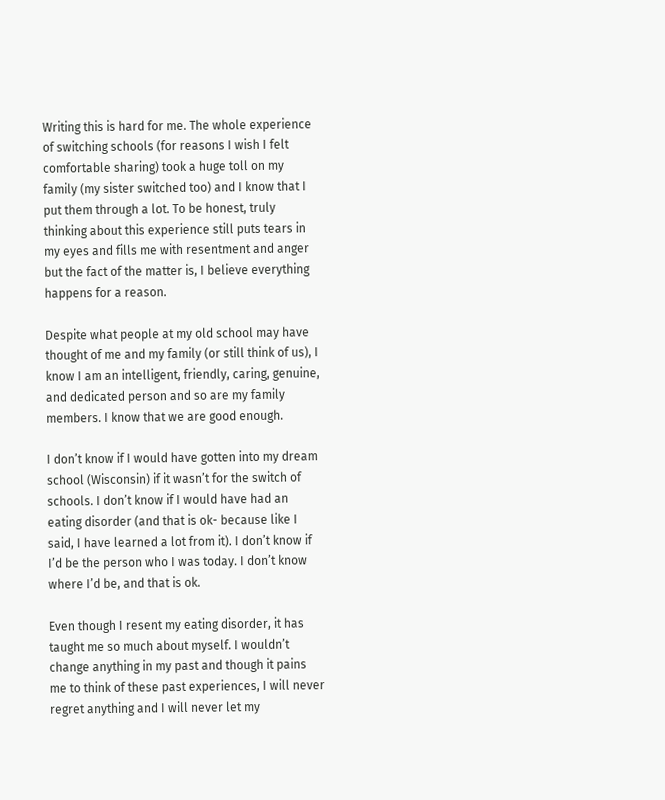Writing this is hard for me. The whole experience of switching schools (for reasons I wish I felt comfortable sharing) took a huge toll on my family (my sister switched too) and I know that I put them through a lot. To be honest, truly thinking about this experience still puts tears in my eyes and fills me with resentment and anger but the fact of the matter is, I believe everything happens for a reason.

Despite what people at my old school may have thought of me and my family (or still think of us), I know I am an intelligent, friendly, caring, genuine, and dedicated person and so are my family members. I know that we are good enough.

I don’t know if I would have gotten into my dream school (Wisconsin) if it wasn’t for the switch of schools. I don’t know if I would have had an eating disorder (and that is ok- because like I said, I have learned a lot from it). I don’t know if I’d be the person who I was today. I don’t know where I’d be, and that is ok.

Even though I resent my eating disorder, it has taught me so much about myself. I wouldn’t change anything in my past and though it pains me to think of these past experiences, I will never regret anything and I will never let my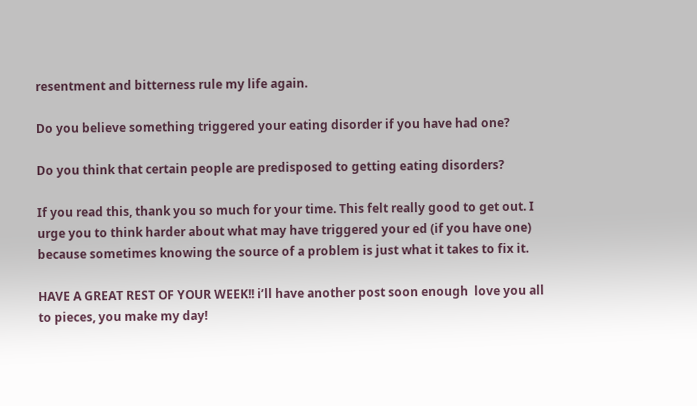resentment and bitterness rule my life again.

Do you believe something triggered your eating disorder if you have had one?

Do you think that certain people are predisposed to getting eating disorders?

If you read this, thank you so much for your time. This felt really good to get out. I urge you to think harder about what may have triggered your ed (if you have one) because sometimes knowing the source of a problem is just what it takes to fix it.

HAVE A GREAT REST OF YOUR WEEK!! i’ll have another post soon enough  love you all to pieces, you make my day!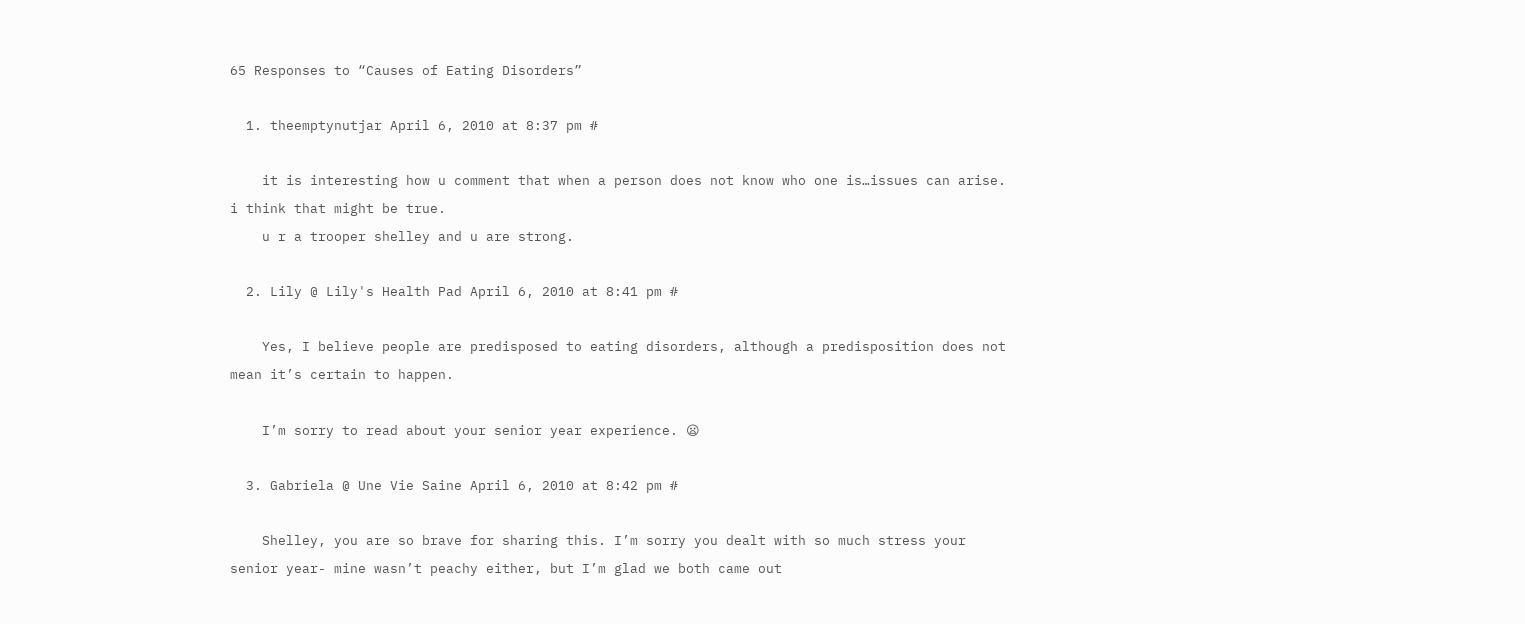65 Responses to “Causes of Eating Disorders”

  1. theemptynutjar April 6, 2010 at 8:37 pm #

    it is interesting how u comment that when a person does not know who one is…issues can arise. i think that might be true.
    u r a trooper shelley and u are strong.

  2. Lily @ Lily's Health Pad April 6, 2010 at 8:41 pm #

    Yes, I believe people are predisposed to eating disorders, although a predisposition does not mean it’s certain to happen.

    I’m sorry to read about your senior year experience. 😦

  3. Gabriela @ Une Vie Saine April 6, 2010 at 8:42 pm #

    Shelley, you are so brave for sharing this. I’m sorry you dealt with so much stress your senior year- mine wasn’t peachy either, but I’m glad we both came out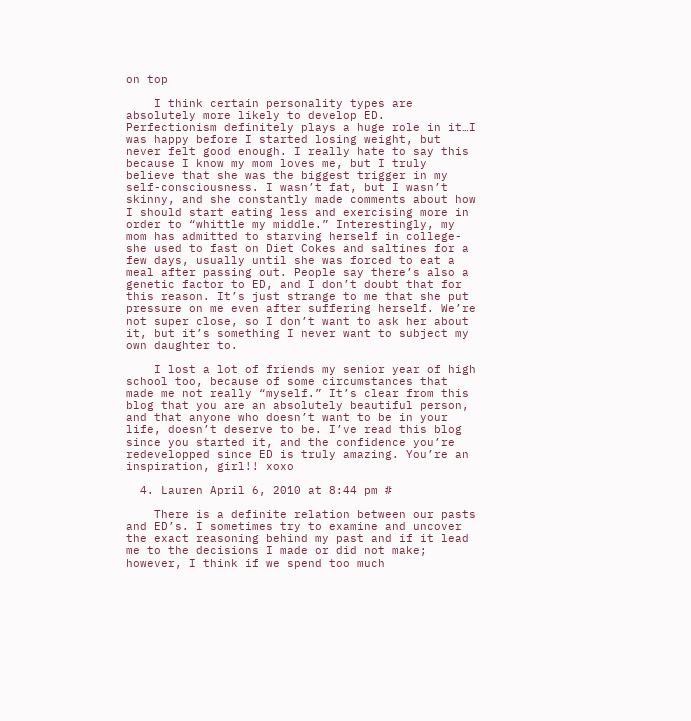on top

    I think certain personality types are absolutely more likely to develop ED. Perfectionism definitely plays a huge role in it…I was happy before I started losing weight, but never felt good enough. I really hate to say this because I know my mom loves me, but I truly believe that she was the biggest trigger in my self-consciousness. I wasn’t fat, but I wasn’t skinny, and she constantly made comments about how I should start eating less and exercising more in order to “whittle my middle.” Interestingly, my mom has admitted to starving herself in college- she used to fast on Diet Cokes and saltines for a few days, usually until she was forced to eat a meal after passing out. People say there’s also a genetic factor to ED, and I don’t doubt that for this reason. It’s just strange to me that she put pressure on me even after suffering herself. We’re not super close, so I don’t want to ask her about it, but it’s something I never want to subject my own daughter to.

    I lost a lot of friends my senior year of high school too, because of some circumstances that made me not really “myself.” It’s clear from this blog that you are an absolutely beautiful person, and that anyone who doesn’t want to be in your life, doesn’t deserve to be. I’ve read this blog since you started it, and the confidence you’re redevelopped since ED is truly amazing. You’re an inspiration, girl!! xoxo

  4. Lauren April 6, 2010 at 8:44 pm #

    There is a definite relation between our pasts and ED’s. I sometimes try to examine and uncover the exact reasoning behind my past and if it lead me to the decisions I made or did not make; however, I think if we spend too much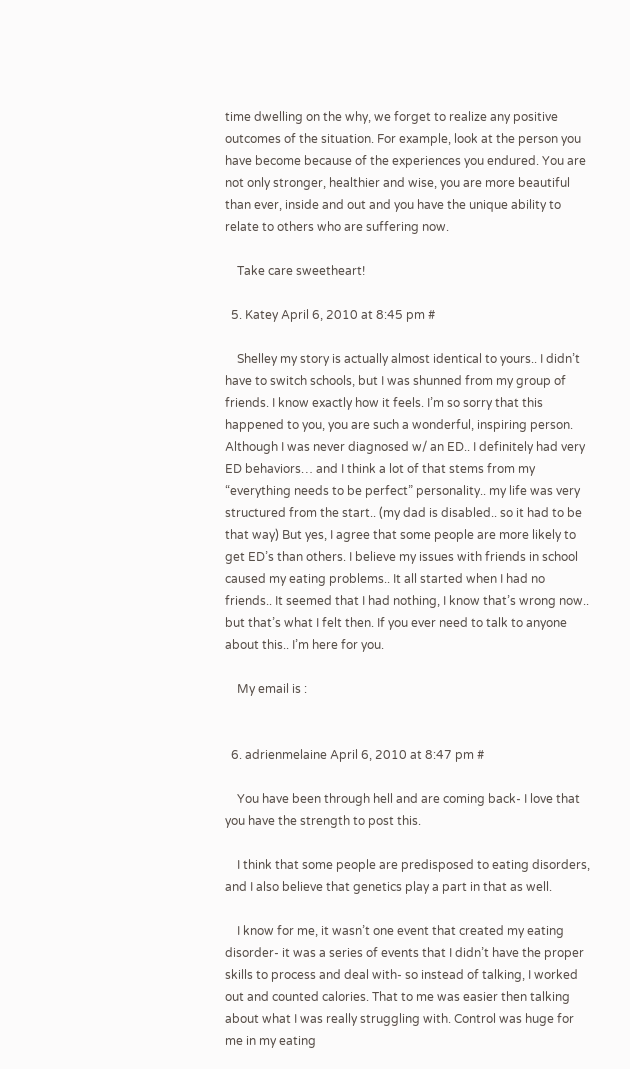time dwelling on the why, we forget to realize any positive outcomes of the situation. For example, look at the person you have become because of the experiences you endured. You are not only stronger, healthier and wise, you are more beautiful than ever, inside and out and you have the unique ability to relate to others who are suffering now.

    Take care sweetheart!

  5. Katey April 6, 2010 at 8:45 pm #

    Shelley my story is actually almost identical to yours.. I didn’t have to switch schools, but I was shunned from my group of friends. I know exactly how it feels. I’m so sorry that this happened to you, you are such a wonderful, inspiring person. Although I was never diagnosed w/ an ED.. I definitely had very ED behaviors… and I think a lot of that stems from my “everything needs to be perfect” personality.. my life was very structured from the start.. (my dad is disabled.. so it had to be that way) But yes, I agree that some people are more likely to get ED’s than others. I believe my issues with friends in school caused my eating problems.. It all started when I had no friends.. It seemed that I had nothing, I know that’s wrong now.. but that’s what I felt then. If you ever need to talk to anyone about this.. I’m here for you.

    My email is :


  6. adrienmelaine April 6, 2010 at 8:47 pm #

    You have been through hell and are coming back- I love that you have the strength to post this.

    I think that some people are predisposed to eating disorders, and I also believe that genetics play a part in that as well.

    I know for me, it wasn’t one event that created my eating disorder- it was a series of events that I didn’t have the proper skills to process and deal with- so instead of talking, I worked out and counted calories. That to me was easier then talking about what I was really struggling with. Control was huge for me in my eating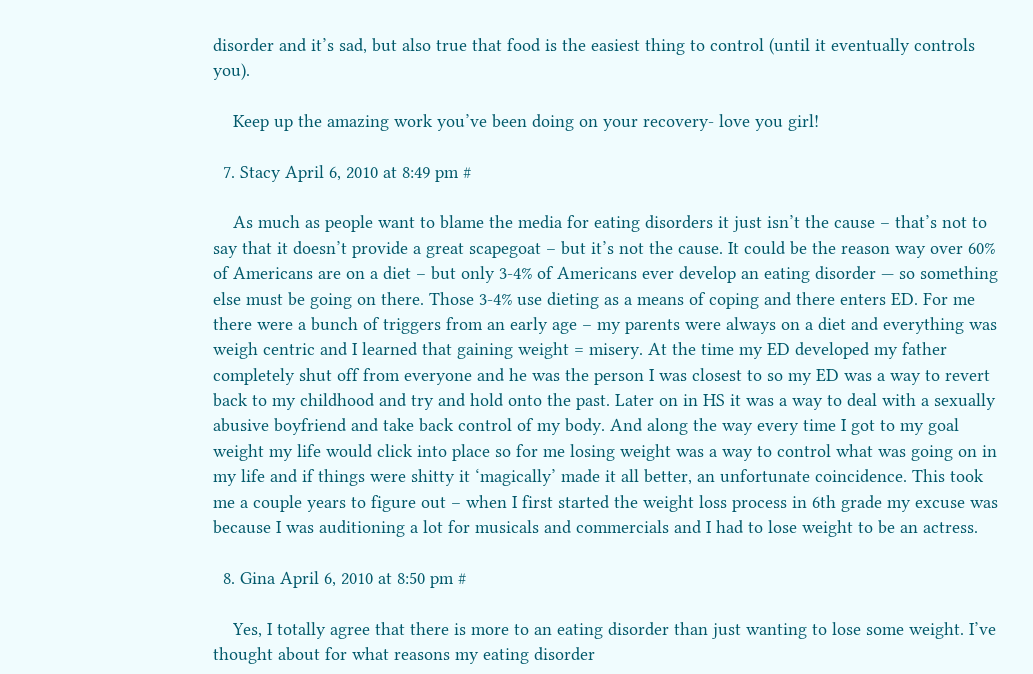disorder and it’s sad, but also true that food is the easiest thing to control (until it eventually controls you).

    Keep up the amazing work you’ve been doing on your recovery- love you girl!

  7. Stacy April 6, 2010 at 8:49 pm #

    As much as people want to blame the media for eating disorders it just isn’t the cause – that’s not to say that it doesn’t provide a great scapegoat – but it’s not the cause. It could be the reason way over 60% of Americans are on a diet – but only 3-4% of Americans ever develop an eating disorder — so something else must be going on there. Those 3-4% use dieting as a means of coping and there enters ED. For me there were a bunch of triggers from an early age – my parents were always on a diet and everything was weigh centric and I learned that gaining weight = misery. At the time my ED developed my father completely shut off from everyone and he was the person I was closest to so my ED was a way to revert back to my childhood and try and hold onto the past. Later on in HS it was a way to deal with a sexually abusive boyfriend and take back control of my body. And along the way every time I got to my goal weight my life would click into place so for me losing weight was a way to control what was going on in my life and if things were shitty it ‘magically’ made it all better, an unfortunate coincidence. This took me a couple years to figure out – when I first started the weight loss process in 6th grade my excuse was because I was auditioning a lot for musicals and commercials and I had to lose weight to be an actress.

  8. Gina April 6, 2010 at 8:50 pm #

    Yes, I totally agree that there is more to an eating disorder than just wanting to lose some weight. I’ve thought about for what reasons my eating disorder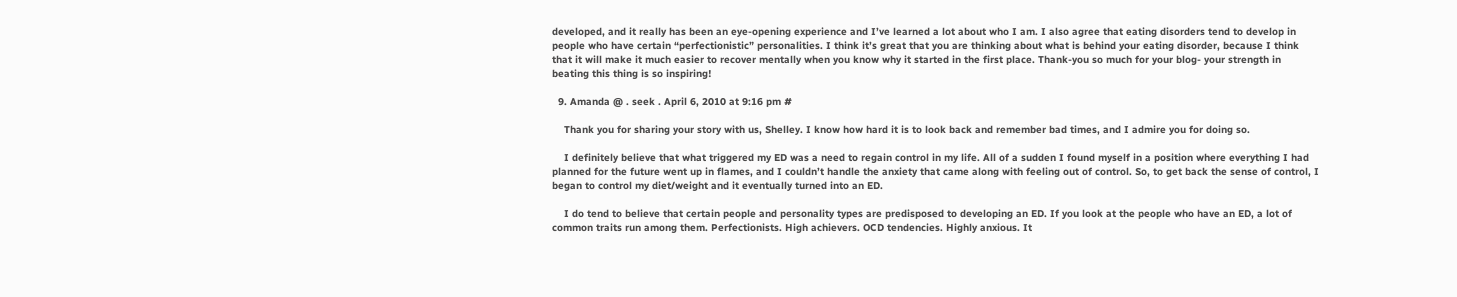developed, and it really has been an eye-opening experience and I’ve learned a lot about who I am. I also agree that eating disorders tend to develop in people who have certain “perfectionistic” personalities. I think it’s great that you are thinking about what is behind your eating disorder, because I think that it will make it much easier to recover mentally when you know why it started in the first place. Thank-you so much for your blog- your strength in beating this thing is so inspiring!

  9. Amanda @ . seek . April 6, 2010 at 9:16 pm #

    Thank you for sharing your story with us, Shelley. I know how hard it is to look back and remember bad times, and I admire you for doing so.

    I definitely believe that what triggered my ED was a need to regain control in my life. All of a sudden I found myself in a position where everything I had planned for the future went up in flames, and I couldn’t handle the anxiety that came along with feeling out of control. So, to get back the sense of control, I began to control my diet/weight and it eventually turned into an ED.

    I do tend to believe that certain people and personality types are predisposed to developing an ED. If you look at the people who have an ED, a lot of common traits run among them. Perfectionists. High achievers. OCD tendencies. Highly anxious. It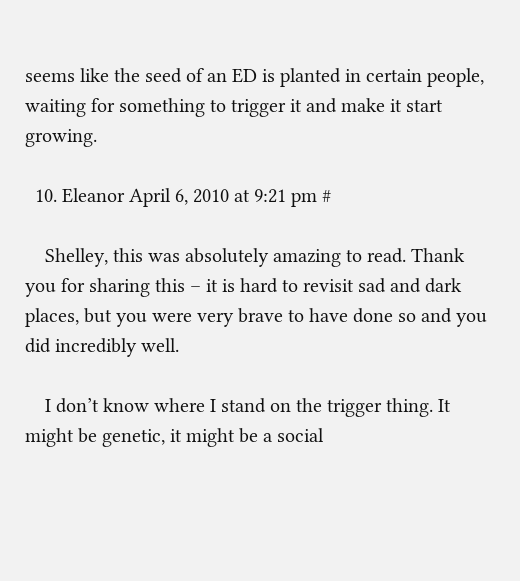seems like the seed of an ED is planted in certain people, waiting for something to trigger it and make it start growing.

  10. Eleanor April 6, 2010 at 9:21 pm #

    Shelley, this was absolutely amazing to read. Thank you for sharing this – it is hard to revisit sad and dark places, but you were very brave to have done so and you did incredibly well.

    I don’t know where I stand on the trigger thing. It might be genetic, it might be a social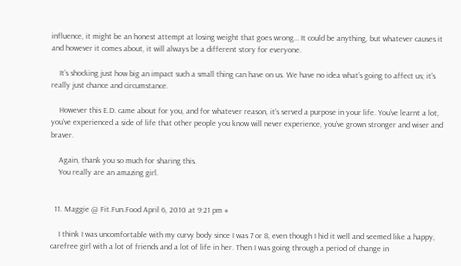influence, it might be an honest attempt at losing weight that goes wrong… It could be anything, but whatever causes it and however it comes about, it will always be a different story for everyone.

    It’s shocking just how big an impact such a small thing can have on us. We have no idea what’s going to affect us; it’s really just chance and circumstance.

    However this E.D. came about for you, and for whatever reason, it’s served a purpose in your life. You’ve learnt a lot, you’ve experienced a side of life that other people you know will never experience, you’ve grown stronger and wiser and braver.

    Again, thank you so much for sharing this.
    You really are an amazing girl.


  11. Maggie @ Fit.Fun.Food April 6, 2010 at 9:21 pm #

    I think I was uncomfortable with my curvy body since I was 7 or 8, even though I hid it well and seemed like a happy, carefree girl with a lot of friends and a lot of life in her. Then I was going through a period of change in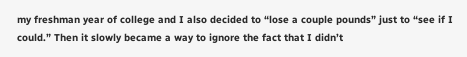my freshman year of college and I also decided to “lose a couple pounds” just to “see if I could.” Then it slowly became a way to ignore the fact that I didn’t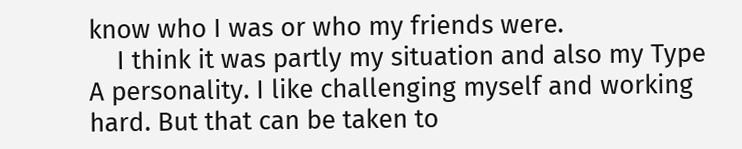know who I was or who my friends were.
    I think it was partly my situation and also my Type A personality. I like challenging myself and working hard. But that can be taken to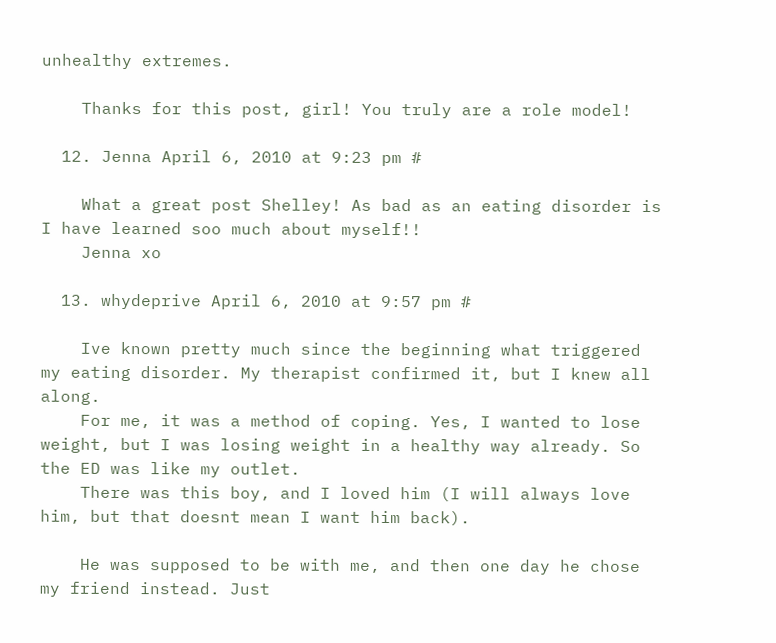unhealthy extremes.

    Thanks for this post, girl! You truly are a role model!

  12. Jenna April 6, 2010 at 9:23 pm #

    What a great post Shelley! As bad as an eating disorder is I have learned soo much about myself!!
    Jenna xo

  13. whydeprive April 6, 2010 at 9:57 pm #

    Ive known pretty much since the beginning what triggered my eating disorder. My therapist confirmed it, but I knew all along.
    For me, it was a method of coping. Yes, I wanted to lose weight, but I was losing weight in a healthy way already. So the ED was like my outlet.
    There was this boy, and I loved him (I will always love him, but that doesnt mean I want him back).

    He was supposed to be with me, and then one day he chose my friend instead. Just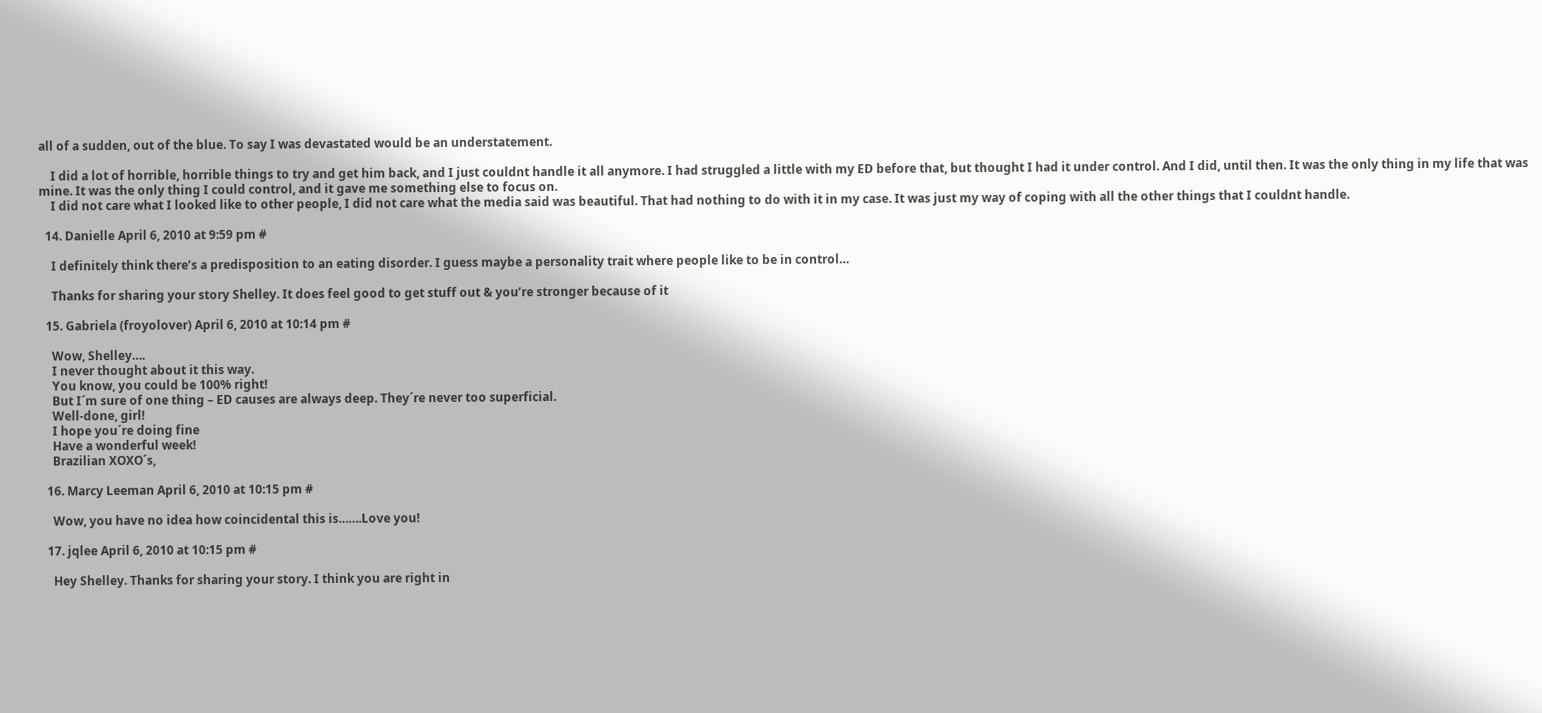all of a sudden, out of the blue. To say I was devastated would be an understatement.

    I did a lot of horrible, horrible things to try and get him back, and I just couldnt handle it all anymore. I had struggled a little with my ED before that, but thought I had it under control. And I did, until then. It was the only thing in my life that was mine. It was the only thing I could control, and it gave me something else to focus on.
    I did not care what I looked like to other people, I did not care what the media said was beautiful. That had nothing to do with it in my case. It was just my way of coping with all the other things that I couldnt handle.

  14. Danielle April 6, 2010 at 9:59 pm #

    I definitely think there’s a predisposition to an eating disorder. I guess maybe a personality trait where people like to be in control…

    Thanks for sharing your story Shelley. It does feel good to get stuff out & you’re stronger because of it

  15. Gabriela (froyolover) April 6, 2010 at 10:14 pm #

    Wow, Shelley….
    I never thought about it this way.
    You know, you could be 100% right!
    But I´m sure of one thing – ED causes are always deep. They´re never too superficial.
    Well-done, girl!
    I hope you´re doing fine
    Have a wonderful week!
    Brazilian XOXO´s,

  16. Marcy Leeman April 6, 2010 at 10:15 pm #

    Wow, you have no idea how coincidental this is…….Love you!

  17. jqlee April 6, 2010 at 10:15 pm #

    Hey Shelley. Thanks for sharing your story. I think you are right in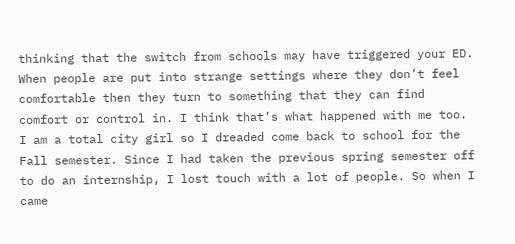thinking that the switch from schools may have triggered your ED. When people are put into strange settings where they don’t feel comfortable then they turn to something that they can find comfort or control in. I think that’s what happened with me too. I am a total city girl so I dreaded come back to school for the Fall semester. Since I had taken the previous spring semester off to do an internship, I lost touch with a lot of people. So when I came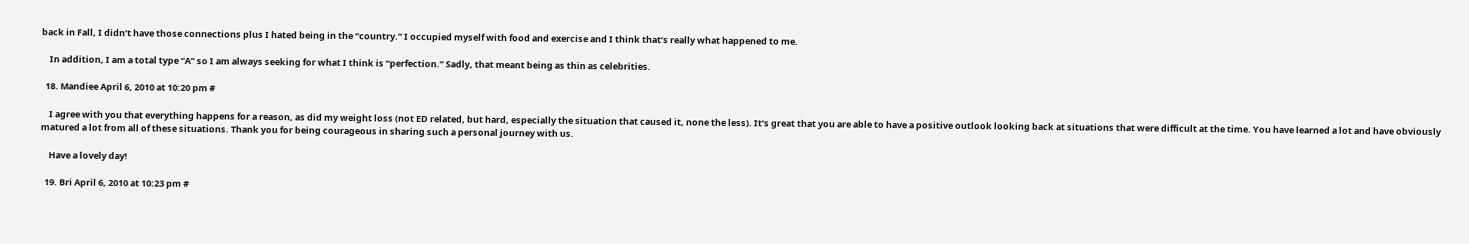back in Fall, I didn’t have those connections plus I hated being in the “country.” I occupied myself with food and exercise and I think that’s really what happened to me.

    In addition, I am a total type “A” so I am always seeking for what I think is “perfection.” Sadly, that meant being as thin as celebrities.

  18. Mandiee April 6, 2010 at 10:20 pm #

    I agree with you that everything happens for a reason, as did my weight loss (not ED related, but hard, especially the situation that caused it, none the less). It’s great that you are able to have a positive outlook looking back at situations that were difficult at the time. You have learned a lot and have obviously matured a lot from all of these situations. Thank you for being courageous in sharing such a personal journey with us.

    Have a lovely day!

  19. Bri April 6, 2010 at 10:23 pm #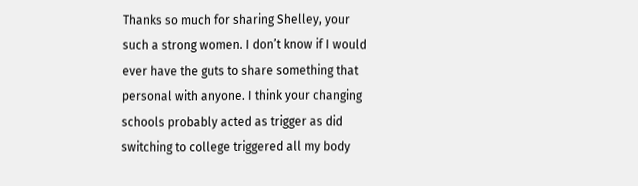Thanks so much for sharing Shelley, your such a strong women. I don’t know if I would ever have the guts to share something that personal with anyone. I think your changing schools probably acted as trigger as did switching to college triggered all my body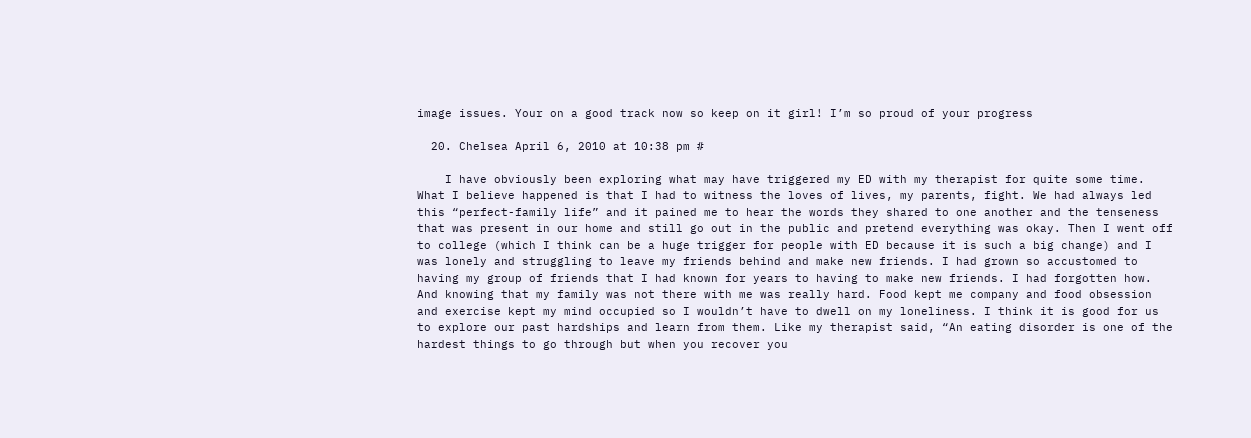image issues. Your on a good track now so keep on it girl! I’m so proud of your progress

  20. Chelsea April 6, 2010 at 10:38 pm #

    I have obviously been exploring what may have triggered my ED with my therapist for quite some time. What I believe happened is that I had to witness the loves of lives, my parents, fight. We had always led this “perfect-family life” and it pained me to hear the words they shared to one another and the tenseness that was present in our home and still go out in the public and pretend everything was okay. Then I went off to college (which I think can be a huge trigger for people with ED because it is such a big change) and I was lonely and struggling to leave my friends behind and make new friends. I had grown so accustomed to having my group of friends that I had known for years to having to make new friends. I had forgotten how. And knowing that my family was not there with me was really hard. Food kept me company and food obsession and exercise kept my mind occupied so I wouldn’t have to dwell on my loneliness. I think it is good for us to explore our past hardships and learn from them. Like my therapist said, “An eating disorder is one of the hardest things to go through but when you recover you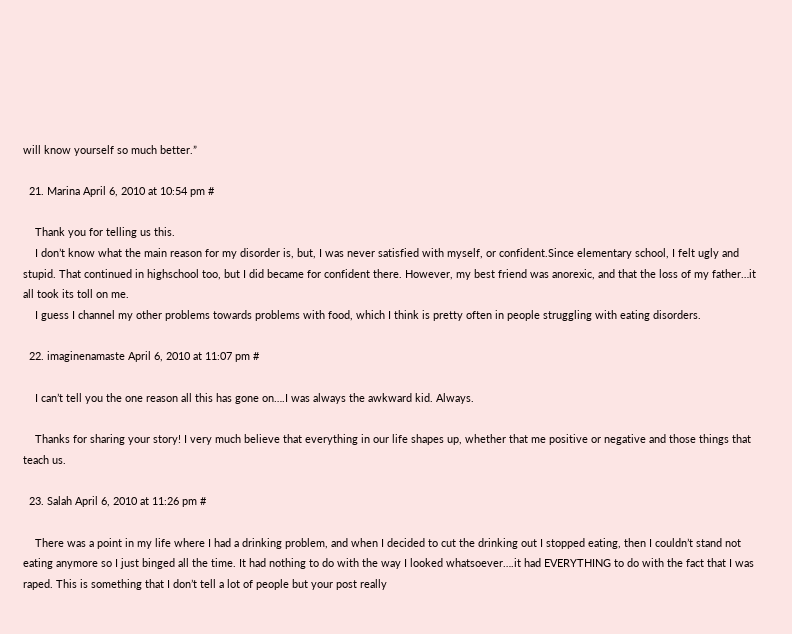will know yourself so much better.”

  21. Marina April 6, 2010 at 10:54 pm #

    Thank you for telling us this.
    I don’t know what the main reason for my disorder is, but, I was never satisfied with myself, or confident.Since elementary school, I felt ugly and stupid. That continued in highschool too, but I did became for confident there. However, my best friend was anorexic, and that the loss of my father…it all took its toll on me.
    I guess I channel my other problems towards problems with food, which I think is pretty often in people struggling with eating disorders.

  22. imaginenamaste April 6, 2010 at 11:07 pm #

    I can’t tell you the one reason all this has gone on….I was always the awkward kid. Always.

    Thanks for sharing your story! I very much believe that everything in our life shapes up, whether that me positive or negative and those things that teach us.

  23. Salah April 6, 2010 at 11:26 pm #

    There was a point in my life where I had a drinking problem, and when I decided to cut the drinking out I stopped eating, then I couldn’t stand not eating anymore so I just binged all the time. It had nothing to do with the way I looked whatsoever….it had EVERYTHING to do with the fact that I was raped. This is something that I don’t tell a lot of people but your post really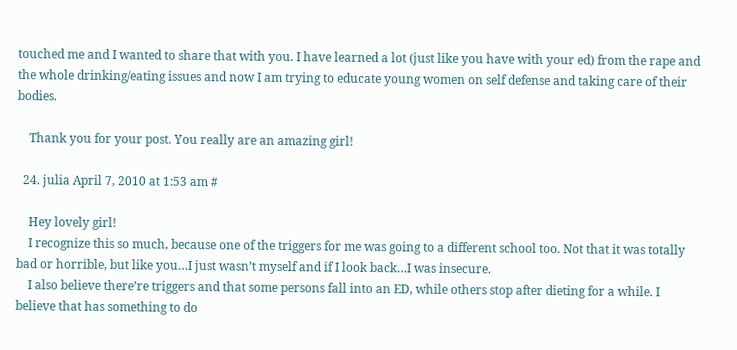touched me and I wanted to share that with you. I have learned a lot (just like you have with your ed) from the rape and the whole drinking/eating issues and now I am trying to educate young women on self defense and taking care of their bodies.

    Thank you for your post. You really are an amazing girl!

  24. julia April 7, 2010 at 1:53 am #

    Hey lovely girl!
    I recognize this so much, because one of the triggers for me was going to a different school too. Not that it was totally bad or horrible, but like you…I just wasn’t myself and if I look back…I was insecure.
    I also believe there’re triggers and that some persons fall into an ED, while others stop after dieting for a while. I believe that has something to do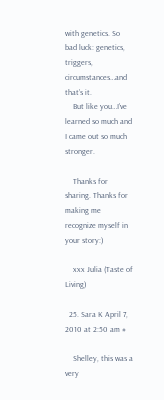with genetics. So bad luck: genetics, triggers, circumstances…and that’s it.
    But like you…I’ve learned so much and I came out so much stronger.

    Thanks for sharing. Thanks for making me recognize myself in your story:)

    xxx Julia (Taste of Living)

  25. Sara K April 7, 2010 at 2:50 am #

    Shelley, this was a very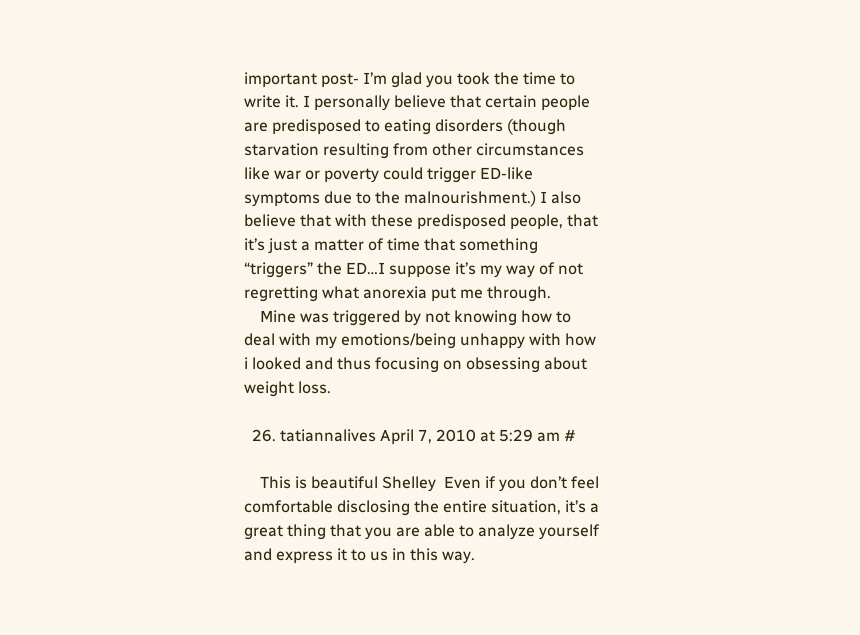important post- I’m glad you took the time to write it. I personally believe that certain people are predisposed to eating disorders (though starvation resulting from other circumstances like war or poverty could trigger ED-like symptoms due to the malnourishment.) I also believe that with these predisposed people, that it’s just a matter of time that something “triggers” the ED…I suppose it’s my way of not regretting what anorexia put me through.
    Mine was triggered by not knowing how to deal with my emotions/being unhappy with how i looked and thus focusing on obsessing about weight loss.

  26. tatiannalives April 7, 2010 at 5:29 am #

    This is beautiful Shelley  Even if you don’t feel comfortable disclosing the entire situation, it’s a great thing that you are able to analyze yourself and express it to us in this way.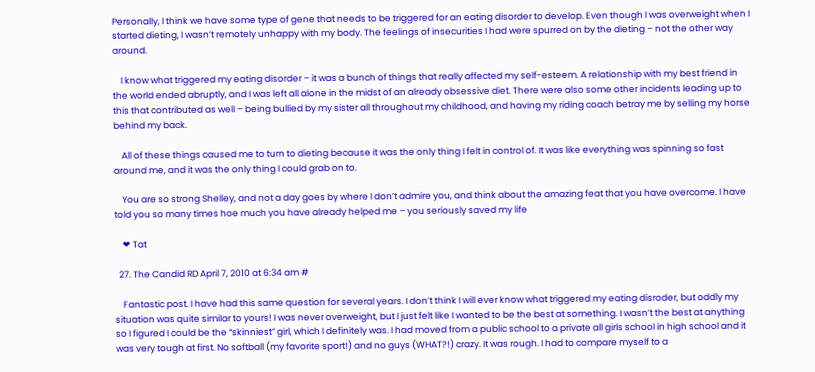Personally, I think we have some type of gene that needs to be triggered for an eating disorder to develop. Even though I was overweight when I started dieting, I wasn’t remotely unhappy with my body. The feelings of insecurities I had were spurred on by the dieting – not the other way around.

    I know what triggered my eating disorder – it was a bunch of things that really affected my self-esteem. A relationship with my best friend in the world ended abruptly, and I was left all alone in the midst of an already obsessive diet. There were also some other incidents leading up to this that contributed as well – being bullied by my sister all throughout my childhood, and having my riding coach betray me by selling my horse behind my back.

    All of these things caused me to turn to dieting because it was the only thing I felt in control of. It was like everything was spinning so fast around me, and it was the only thing I could grab on to.

    You are so strong Shelley, and not a day goes by where I don’t admire you, and think about the amazing feat that you have overcome. I have told you so many times hoe much you have already helped me – you seriously saved my life

    ❤ Tat

  27. The Candid RD April 7, 2010 at 6:34 am #

    Fantastic post. I have had this same question for several years. I don’t think I will ever know what triggered my eating disroder, but oddly my situation was quite similar to yours! I was never overweight, but I just felt like I wanted to be the best at something. I wasn’t the best at anything so I figured I could be the “skinniest” girl, which I definitely was. I had moved from a public school to a private all girls school in high school and it was very tough at first. No softball (my favorite sport!) and no guys (WHAT?!) crazy. It was rough. I had to compare myself to a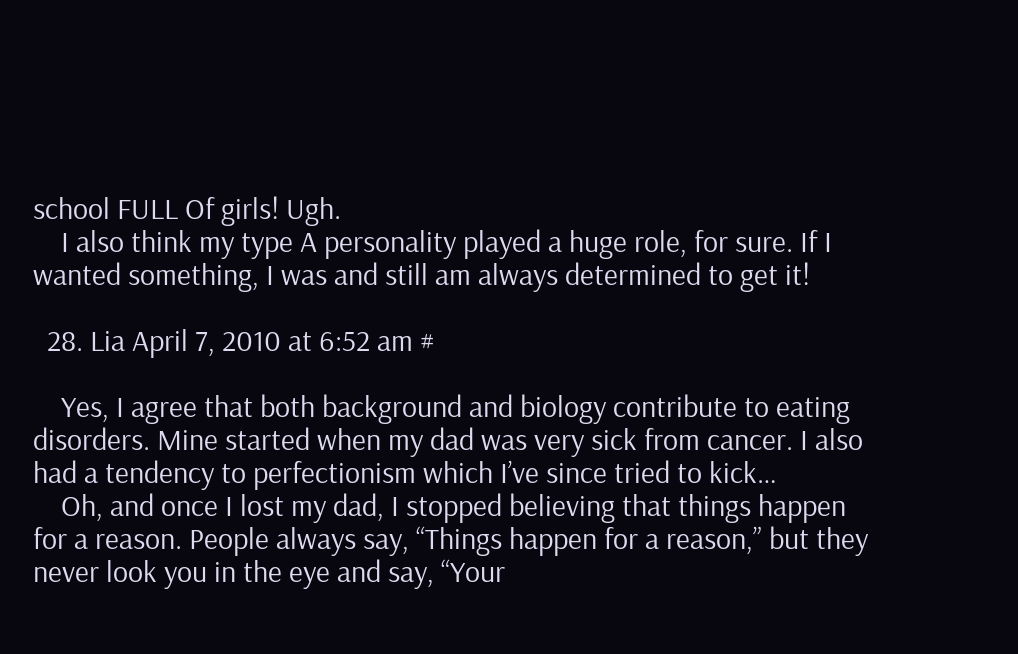school FULL Of girls! Ugh.
    I also think my type A personality played a huge role, for sure. If I wanted something, I was and still am always determined to get it!

  28. Lia April 7, 2010 at 6:52 am #

    Yes, I agree that both background and biology contribute to eating disorders. Mine started when my dad was very sick from cancer. I also had a tendency to perfectionism which I’ve since tried to kick…
    Oh, and once I lost my dad, I stopped believing that things happen for a reason. People always say, “Things happen for a reason,” but they never look you in the eye and say, “Your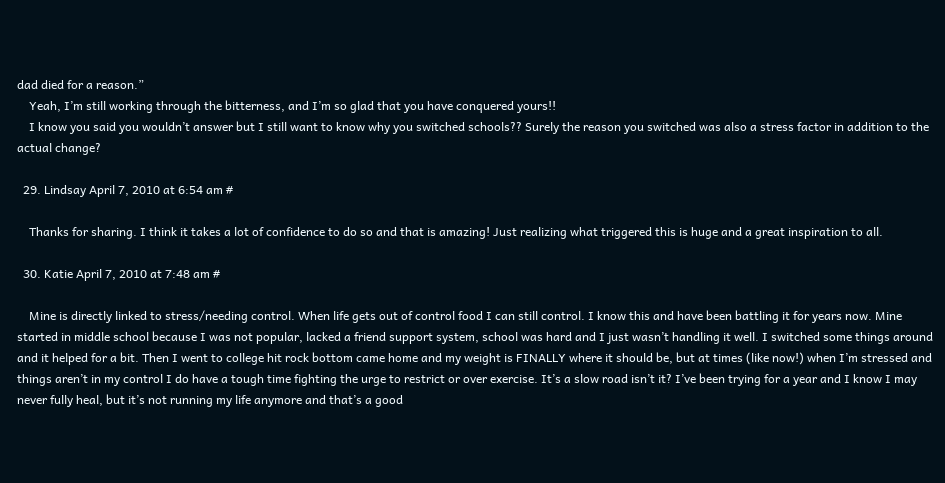dad died for a reason.”
    Yeah, I’m still working through the bitterness, and I’m so glad that you have conquered yours!!
    I know you said you wouldn’t answer but I still want to know why you switched schools?? Surely the reason you switched was also a stress factor in addition to the actual change?

  29. Lindsay April 7, 2010 at 6:54 am #

    Thanks for sharing. I think it takes a lot of confidence to do so and that is amazing! Just realizing what triggered this is huge and a great inspiration to all.

  30. Katie April 7, 2010 at 7:48 am #

    Mine is directly linked to stress/needing control. When life gets out of control food I can still control. I know this and have been battling it for years now. Mine started in middle school because I was not popular, lacked a friend support system, school was hard and I just wasn’t handling it well. I switched some things around and it helped for a bit. Then I went to college hit rock bottom came home and my weight is FINALLY where it should be, but at times (like now!) when I’m stressed and things aren’t in my control I do have a tough time fighting the urge to restrict or over exercise. It’s a slow road isn’t it? I’ve been trying for a year and I know I may never fully heal, but it’s not running my life anymore and that’s a good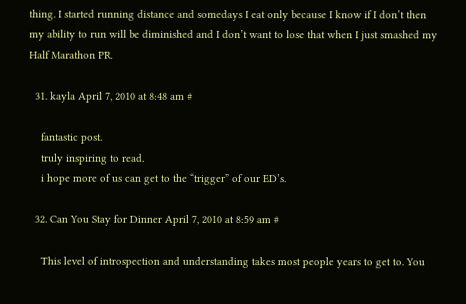thing. I started running distance and somedays I eat only because I know if I don’t then my ability to run will be diminished and I don’t want to lose that when I just smashed my Half Marathon PR.

  31. kayla April 7, 2010 at 8:48 am #

    fantastic post.
    truly inspiring to read.
    i hope more of us can get to the “trigger” of our ED’s.

  32. Can You Stay for Dinner April 7, 2010 at 8:59 am #

    This level of introspection and understanding takes most people years to get to. You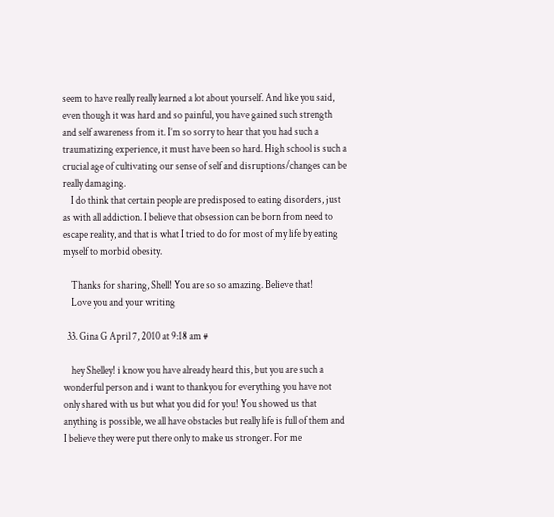seem to have really really learned a lot about yourself. And like you said, even though it was hard and so painful, you have gained such strength and self awareness from it. I’m so sorry to hear that you had such a traumatizing experience, it must have been so hard. High school is such a crucial age of cultivating our sense of self and disruptions/changes can be really damaging.
    I do think that certain people are predisposed to eating disorders, just as with all addiction. I believe that obsession can be born from need to escape reality, and that is what I tried to do for most of my life by eating myself to morbid obesity.

    Thanks for sharing, Shell! You are so so amazing. Believe that!
    Love you and your writing

  33. Gina G April 7, 2010 at 9:18 am #

    hey Shelley! i know you have already heard this, but you are such a wonderful person and i want to thankyou for everything you have not only shared with us but what you did for you! You showed us that anything is possible, we all have obstacles but really life is full of them and I believe they were put there only to make us stronger. For me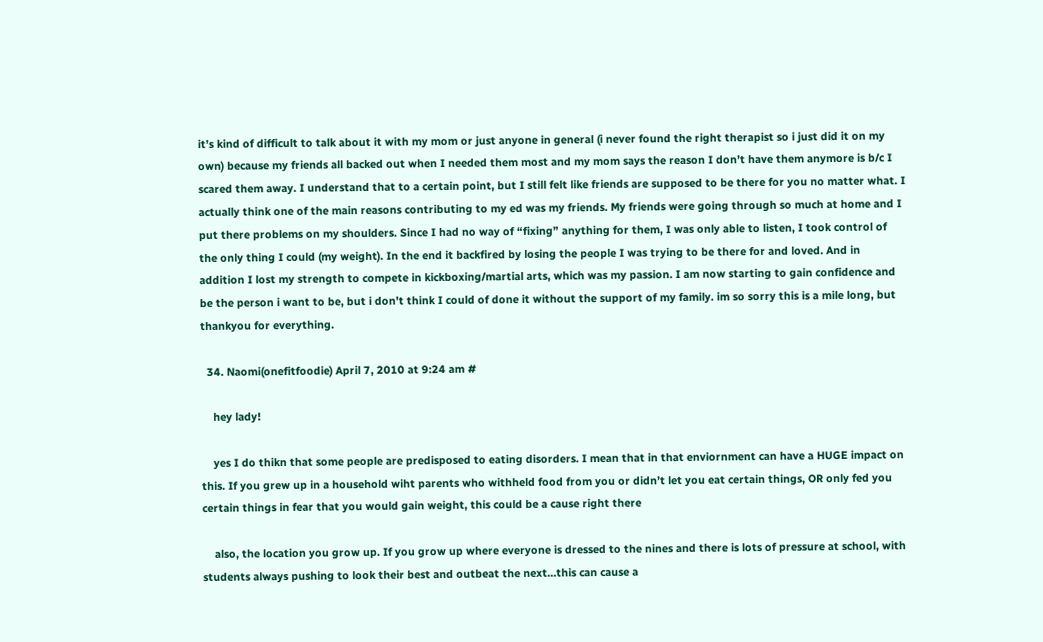it’s kind of difficult to talk about it with my mom or just anyone in general (i never found the right therapist so i just did it on my own) because my friends all backed out when I needed them most and my mom says the reason I don’t have them anymore is b/c I scared them away. I understand that to a certain point, but I still felt like friends are supposed to be there for you no matter what. I actually think one of the main reasons contributing to my ed was my friends. My friends were going through so much at home and I put there problems on my shoulders. Since I had no way of “fixing” anything for them, I was only able to listen, I took control of the only thing I could (my weight). In the end it backfired by losing the people I was trying to be there for and loved. And in addition I lost my strength to compete in kickboxing/martial arts, which was my passion. I am now starting to gain confidence and be the person i want to be, but i don’t think I could of done it without the support of my family. im so sorry this is a mile long, but thankyou for everything.

  34. Naomi(onefitfoodie) April 7, 2010 at 9:24 am #

    hey lady!

    yes I do thikn that some people are predisposed to eating disorders. I mean that in that enviornment can have a HUGE impact on this. If you grew up in a household wiht parents who withheld food from you or didn’t let you eat certain things, OR only fed you certain things in fear that you would gain weight, this could be a cause right there

    also, the location you grow up. If you grow up where everyone is dressed to the nines and there is lots of pressure at school, with students always pushing to look their best and outbeat the next…this can cause a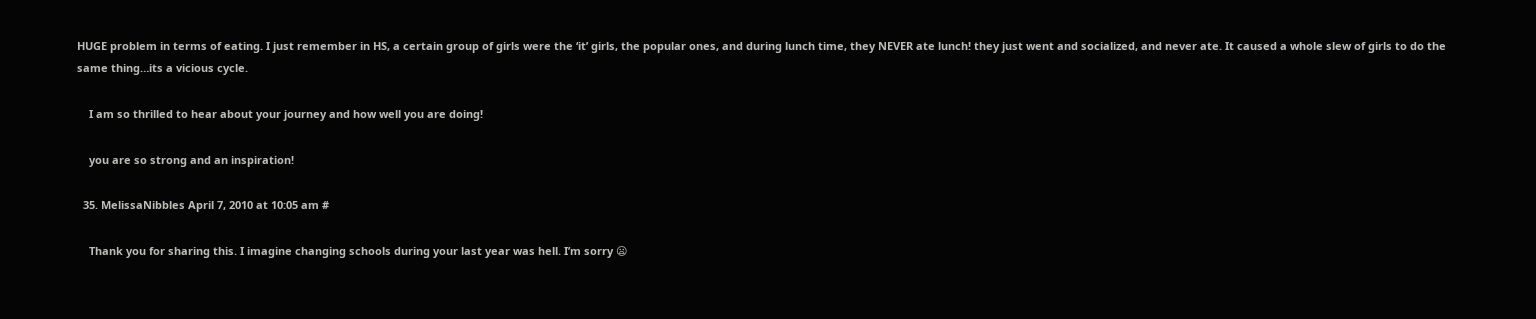HUGE problem in terms of eating. I just remember in HS, a certain group of girls were the ‘it’ girls, the popular ones, and during lunch time, they NEVER ate lunch! they just went and socialized, and never ate. It caused a whole slew of girls to do the same thing…its a vicious cycle.

    I am so thrilled to hear about your journey and how well you are doing!

    you are so strong and an inspiration!

  35. MelissaNibbles April 7, 2010 at 10:05 am #

    Thank you for sharing this. I imagine changing schools during your last year was hell. I’m sorry 😦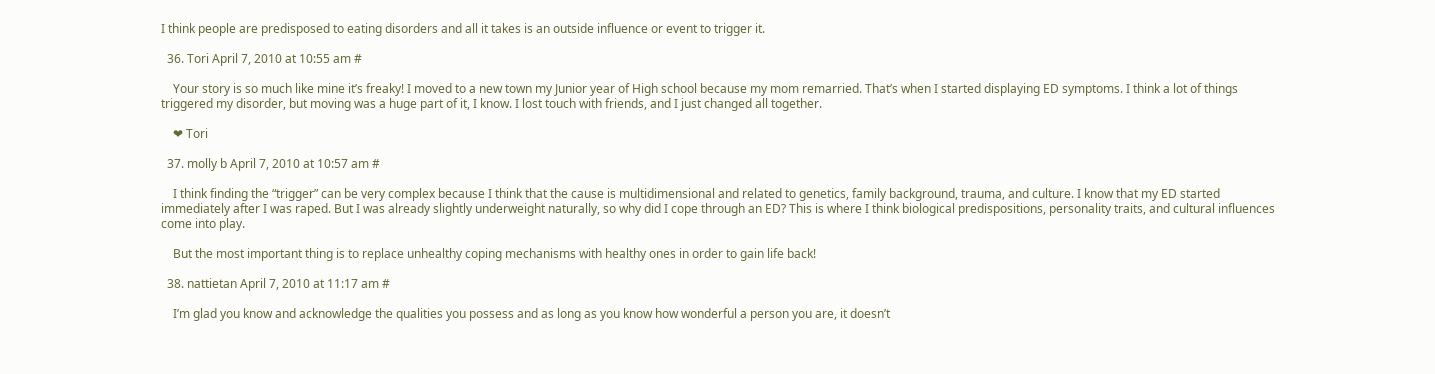I think people are predisposed to eating disorders and all it takes is an outside influence or event to trigger it.

  36. Tori April 7, 2010 at 10:55 am #

    Your story is so much like mine it’s freaky! I moved to a new town my Junior year of High school because my mom remarried. That’s when I started displaying ED symptoms. I think a lot of things triggered my disorder, but moving was a huge part of it, I know. I lost touch with friends, and I just changed all together.

    ❤ Tori

  37. molly b April 7, 2010 at 10:57 am #

    I think finding the “trigger” can be very complex because I think that the cause is multidimensional and related to genetics, family background, trauma, and culture. I know that my ED started immediately after I was raped. But I was already slightly underweight naturally, so why did I cope through an ED? This is where I think biological predispositions, personality traits, and cultural influences come into play.

    But the most important thing is to replace unhealthy coping mechanisms with healthy ones in order to gain life back!

  38. nattietan April 7, 2010 at 11:17 am #

    I’m glad you know and acknowledge the qualities you possess and as long as you know how wonderful a person you are, it doesn’t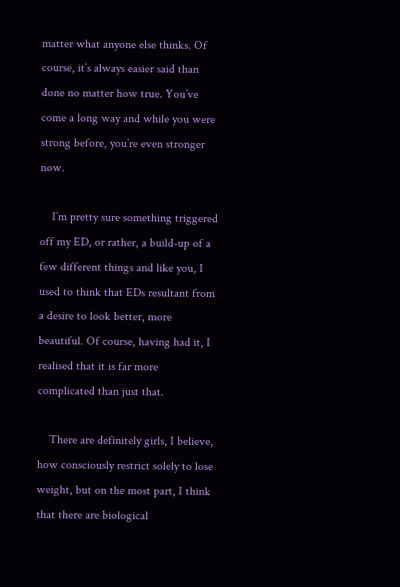matter what anyone else thinks. Of course, it’s always easier said than done no matter how true. You’ve come a long way and while you were strong before, you’re even stronger now.

    I’m pretty sure something triggered off my ED, or rather, a build-up of a few different things and like you, I used to think that EDs resultant from a desire to look better, more beautiful. Of course, having had it, I realised that it is far more complicated than just that.

    There are definitely girls, I believe, how consciously restrict solely to lose weight, but on the most part, I think that there are biological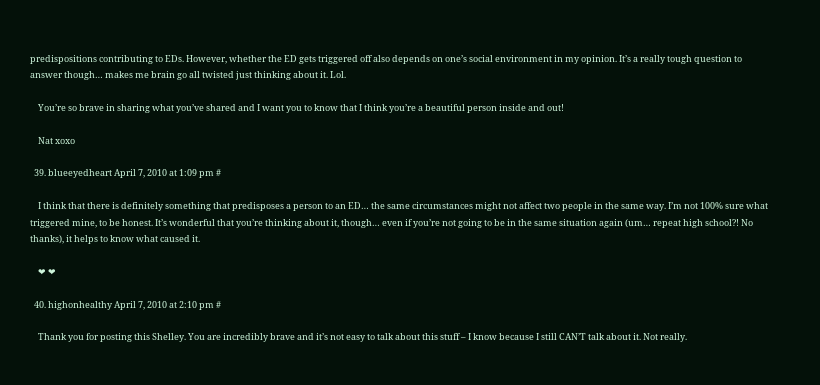predispositions contributing to EDs. However, whether the ED gets triggered off also depends on one’s social environment in my opinion. It’s a really tough question to answer though… makes me brain go all twisted just thinking about it. Lol.

    You’re so brave in sharing what you’ve shared and I want you to know that I think you’re a beautiful person inside and out!

    Nat xoxo

  39. blueeyedheart April 7, 2010 at 1:09 pm #

    I think that there is definitely something that predisposes a person to an ED… the same circumstances might not affect two people in the same way. I’m not 100% sure what triggered mine, to be honest. It’s wonderful that you’re thinking about it, though… even if you’re not going to be in the same situation again (um… repeat high school?! No thanks), it helps to know what caused it.

    ❤ ❤

  40. highonhealthy April 7, 2010 at 2:10 pm #

    Thank you for posting this Shelley. You are incredibly brave and it’s not easy to talk about this stuff – I know because I still CAN’T talk about it. Not really.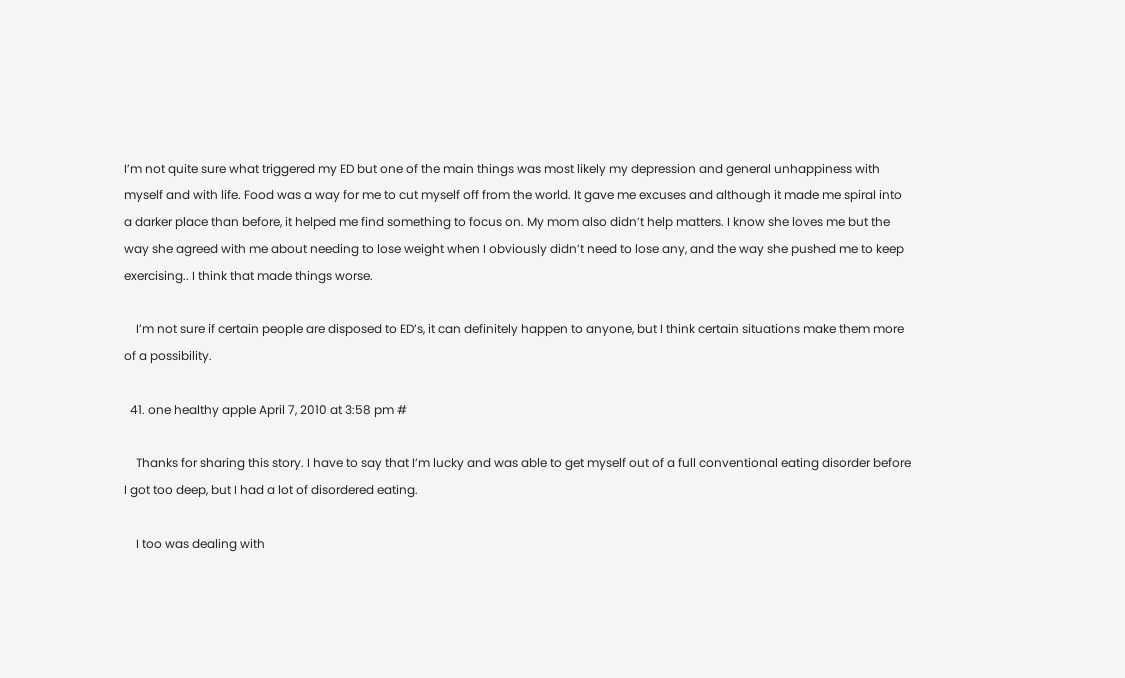I’m not quite sure what triggered my ED but one of the main things was most likely my depression and general unhappiness with myself and with life. Food was a way for me to cut myself off from the world. It gave me excuses and although it made me spiral into a darker place than before, it helped me find something to focus on. My mom also didn’t help matters. I know she loves me but the way she agreed with me about needing to lose weight when I obviously didn’t need to lose any, and the way she pushed me to keep exercising.. I think that made things worse.

    I’m not sure if certain people are disposed to ED’s, it can definitely happen to anyone, but I think certain situations make them more of a possibility.

  41. one healthy apple April 7, 2010 at 3:58 pm #

    Thanks for sharing this story. I have to say that I’m lucky and was able to get myself out of a full conventional eating disorder before I got too deep, but I had a lot of disordered eating.

    I too was dealing with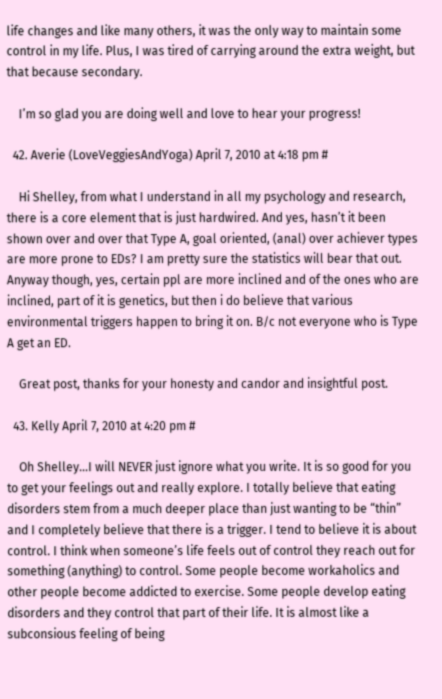life changes and like many others, it was the only way to maintain some control in my life. Plus, I was tired of carrying around the extra weight, but that because secondary.

    I’m so glad you are doing well and love to hear your progress!

  42. Averie (LoveVeggiesAndYoga) April 7, 2010 at 4:18 pm #

    Hi Shelley, from what I understand in all my psychology and research, there is a core element that is just hardwired. And yes, hasn’t it been shown over and over that Type A, goal oriented, (anal) over achiever types are more prone to EDs? I am pretty sure the statistics will bear that out. Anyway though, yes, certain ppl are more inclined and of the ones who are inclined, part of it is genetics, but then i do believe that various environmental triggers happen to bring it on. B/c not everyone who is Type A get an ED.

    Great post, thanks for your honesty and candor and insightful post.

  43. Kelly April 7, 2010 at 4:20 pm #

    Oh Shelley…I will NEVER just ignore what you write. It is so good for you to get your feelings out and really explore. I totally believe that eating disorders stem from a much deeper place than just wanting to be “thin” and I completely believe that there is a trigger. I tend to believe it is about control. I think when someone’s life feels out of control they reach out for something (anything) to control. Some people become workaholics and other people become addicted to exercise. Some people develop eating disorders and they control that part of their life. It is almost like a subconsious feeling of being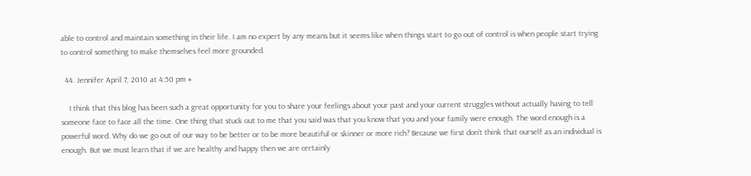able to control and maintain something in their life. I am no expert by any means but it seems like when things start to go out of control is when people start trying to control something to make themselves feel more grounded.

  44. Jennifer April 7, 2010 at 4:50 pm #

    I think that this blog has been such a great opportunity for you to share your feelings about your past and your current struggles without actually having to tell someone face to face all the time. One thing that stuck out to me that you said was that you know that you and your family were enough. The word enough is a powerful word. Why do we go out of our way to be better or to be more beautiful or skinner or more rich? Because we first don’t think that ourself as an individual is enough. But we must learn that if we are healthy and happy then we are certainly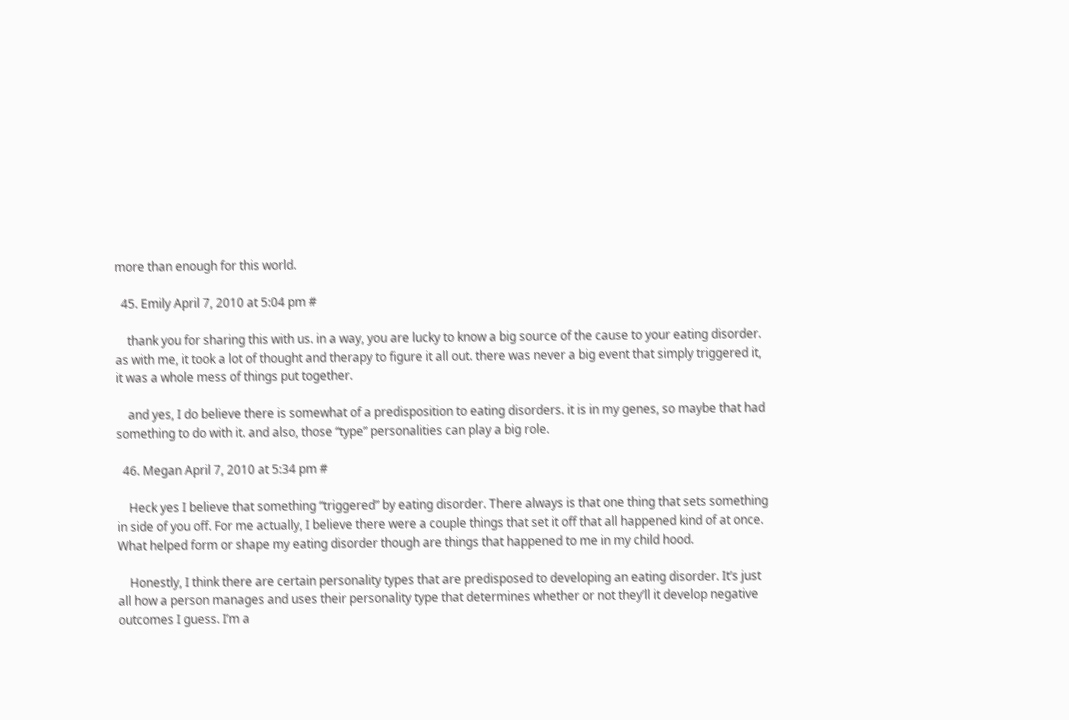more than enough for this world.

  45. Emily April 7, 2010 at 5:04 pm #

    thank you for sharing this with us. in a way, you are lucky to know a big source of the cause to your eating disorder. as with me, it took a lot of thought and therapy to figure it all out. there was never a big event that simply triggered it, it was a whole mess of things put together.

    and yes, I do believe there is somewhat of a predisposition to eating disorders. it is in my genes, so maybe that had something to do with it. and also, those “type” personalities can play a big role.

  46. Megan April 7, 2010 at 5:34 pm #

    Heck yes I believe that something “triggered” by eating disorder. There always is that one thing that sets something in side of you off. For me actually, I believe there were a couple things that set it off that all happened kind of at once. What helped form or shape my eating disorder though are things that happened to me in my child hood.

    Honestly, I think there are certain personality types that are predisposed to developing an eating disorder. It’s just all how a person manages and uses their personality type that determines whether or not they’ll it develop negative outcomes I guess. I’m a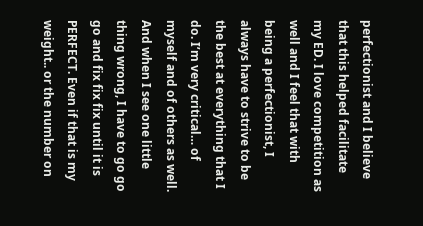perfectionist and I believe that this helped facilitate my ED. I love competition as well and I feel that with being a perfectionist, I always have to strive to be the best at everything that I do. I’m very critical… of myself and of others as well. And when I see one little thing wrong, I have to go go go and fix fix fix until it is PERFECT. Even if that is my weight.. or the number on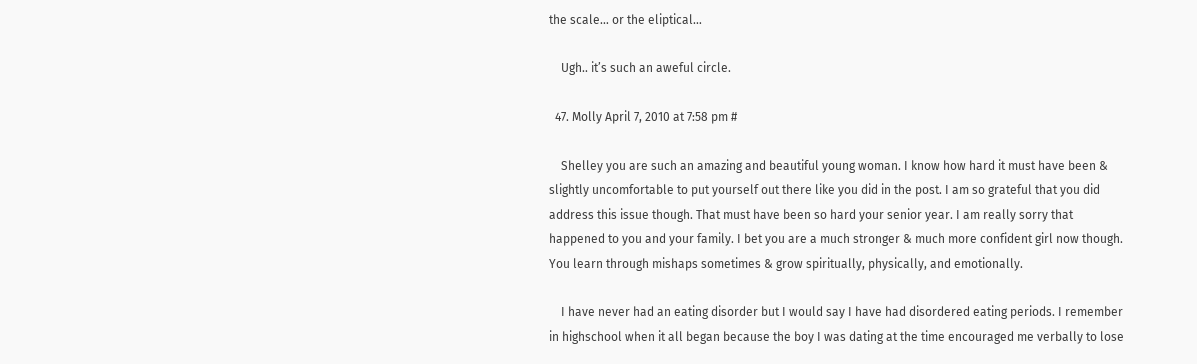the scale… or the eliptical…

    Ugh.. it’s such an aweful circle.

  47. Molly April 7, 2010 at 7:58 pm #

    Shelley you are such an amazing and beautiful young woman. I know how hard it must have been & slightly uncomfortable to put yourself out there like you did in the post. I am so grateful that you did address this issue though. That must have been so hard your senior year. I am really sorry that happened to you and your family. I bet you are a much stronger & much more confident girl now though. You learn through mishaps sometimes & grow spiritually, physically, and emotionally.

    I have never had an eating disorder but I would say I have had disordered eating periods. I remember in highschool when it all began because the boy I was dating at the time encouraged me verbally to lose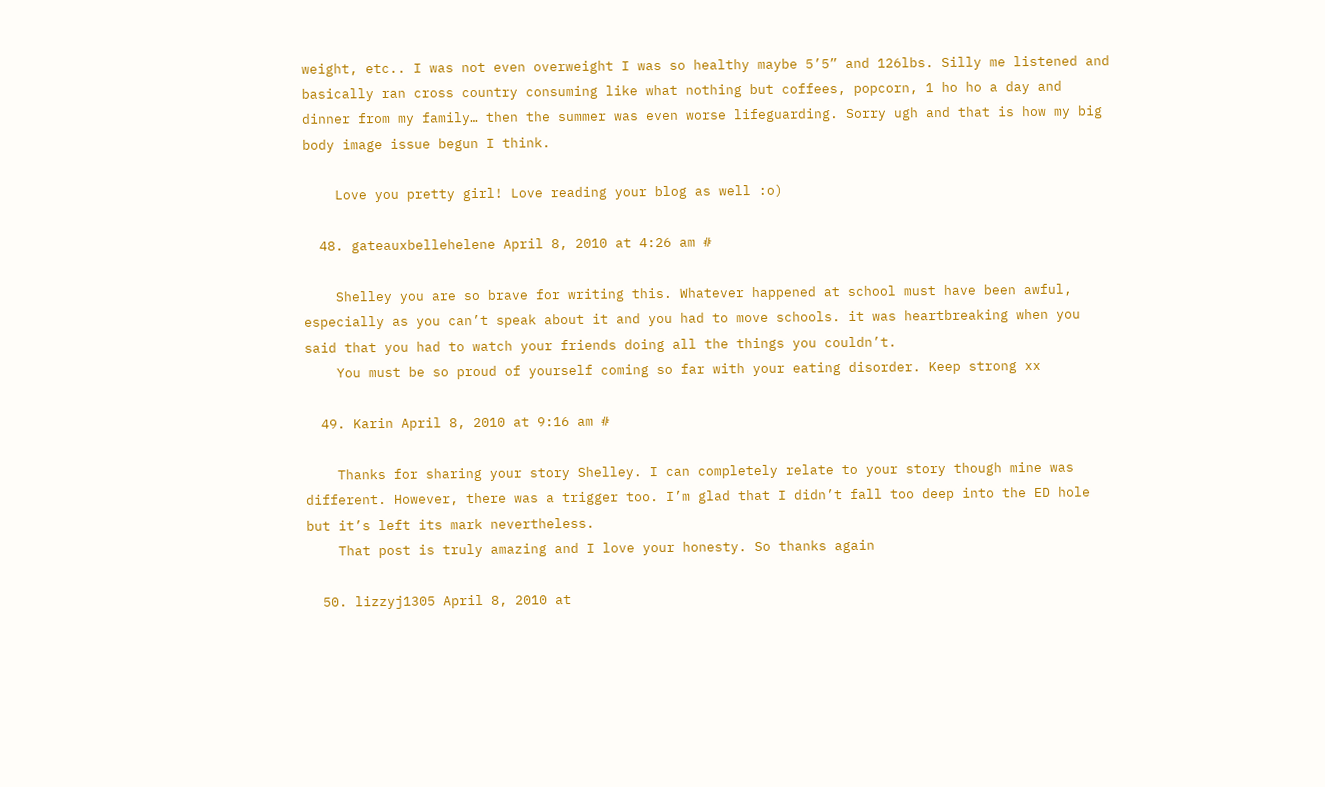weight, etc.. I was not even overweight I was so healthy maybe 5’5” and 126lbs. Silly me listened and basically ran cross country consuming like what nothing but coffees, popcorn, 1 ho ho a day and dinner from my family… then the summer was even worse lifeguarding. Sorry ugh and that is how my big body image issue begun I think.

    Love you pretty girl! Love reading your blog as well :o)

  48. gateauxbellehelene April 8, 2010 at 4:26 am #

    Shelley you are so brave for writing this. Whatever happened at school must have been awful, especially as you can’t speak about it and you had to move schools. it was heartbreaking when you said that you had to watch your friends doing all the things you couldn’t.
    You must be so proud of yourself coming so far with your eating disorder. Keep strong xx

  49. Karin April 8, 2010 at 9:16 am #

    Thanks for sharing your story Shelley. I can completely relate to your story though mine was different. However, there was a trigger too. I’m glad that I didn’t fall too deep into the ED hole but it’s left its mark nevertheless.
    That post is truly amazing and I love your honesty. So thanks again

  50. lizzyj1305 April 8, 2010 at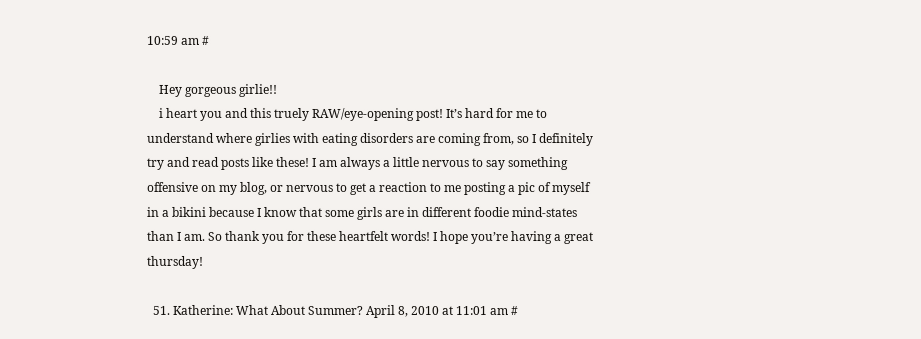10:59 am #

    Hey gorgeous girlie!!
    i heart you and this truely RAW/eye-opening post! It’s hard for me to understand where girlies with eating disorders are coming from, so I definitely try and read posts like these! I am always a little nervous to say something offensive on my blog, or nervous to get a reaction to me posting a pic of myself in a bikini because I know that some girls are in different foodie mind-states than I am. So thank you for these heartfelt words! I hope you’re having a great thursday!

  51. Katherine: What About Summer? April 8, 2010 at 11:01 am #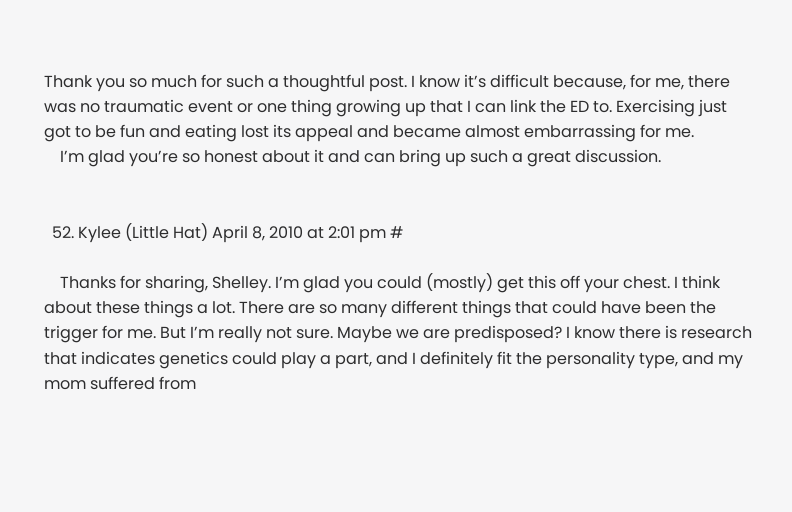Thank you so much for such a thoughtful post. I know it’s difficult because, for me, there was no traumatic event or one thing growing up that I can link the ED to. Exercising just got to be fun and eating lost its appeal and became almost embarrassing for me.
    I’m glad you’re so honest about it and can bring up such a great discussion.


  52. Kylee (Little Hat) April 8, 2010 at 2:01 pm #

    Thanks for sharing, Shelley. I’m glad you could (mostly) get this off your chest. I think about these things a lot. There are so many different things that could have been the trigger for me. But I’m really not sure. Maybe we are predisposed? I know there is research that indicates genetics could play a part, and I definitely fit the personality type, and my mom suffered from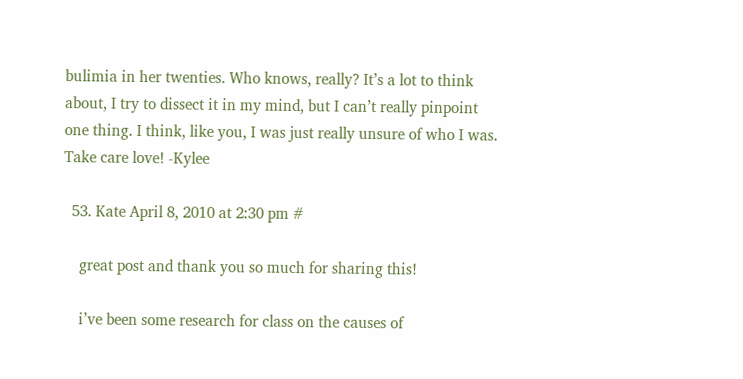bulimia in her twenties. Who knows, really? It’s a lot to think about, I try to dissect it in my mind, but I can’t really pinpoint one thing. I think, like you, I was just really unsure of who I was. Take care love! -Kylee

  53. Kate April 8, 2010 at 2:30 pm #

    great post and thank you so much for sharing this!

    i’ve been some research for class on the causes of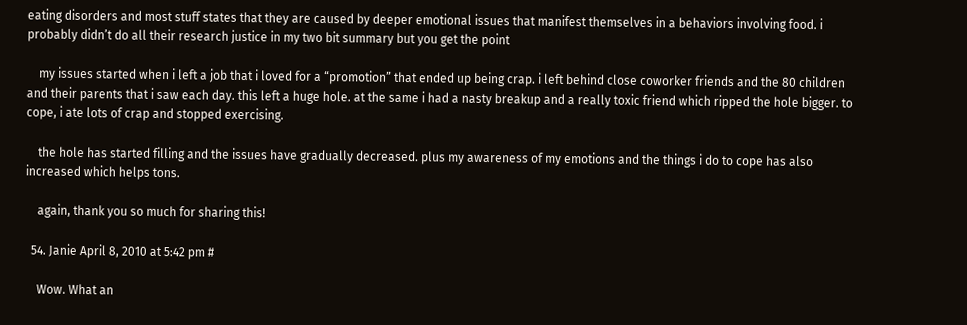eating disorders and most stuff states that they are caused by deeper emotional issues that manifest themselves in a behaviors involving food. i probably didn’t do all their research justice in my two bit summary but you get the point

    my issues started when i left a job that i loved for a “promotion” that ended up being crap. i left behind close coworker friends and the 80 children and their parents that i saw each day. this left a huge hole. at the same i had a nasty breakup and a really toxic friend which ripped the hole bigger. to cope, i ate lots of crap and stopped exercising.

    the hole has started filling and the issues have gradually decreased. plus my awareness of my emotions and the things i do to cope has also increased which helps tons.

    again, thank you so much for sharing this!

  54. Janie April 8, 2010 at 5:42 pm #

    Wow. What an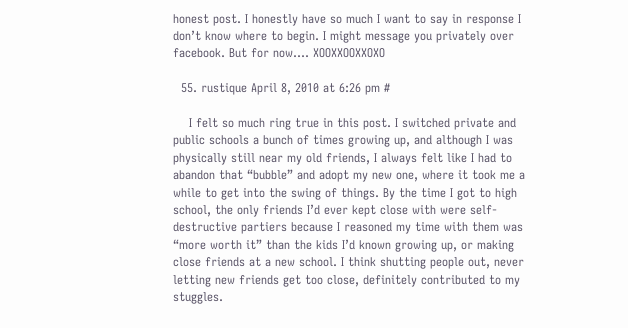honest post. I honestly have so much I want to say in response I don’t know where to begin. I might message you privately over facebook. But for now…. XOOXXOOXXOXO

  55. rustique April 8, 2010 at 6:26 pm #

    I felt so much ring true in this post. I switched private and public schools a bunch of times growing up, and although I was physically still near my old friends, I always felt like I had to abandon that “bubble” and adopt my new one, where it took me a while to get into the swing of things. By the time I got to high school, the only friends I’d ever kept close with were self-destructive partiers because I reasoned my time with them was “more worth it” than the kids I’d known growing up, or making close friends at a new school. I think shutting people out, never letting new friends get too close, definitely contributed to my stuggles.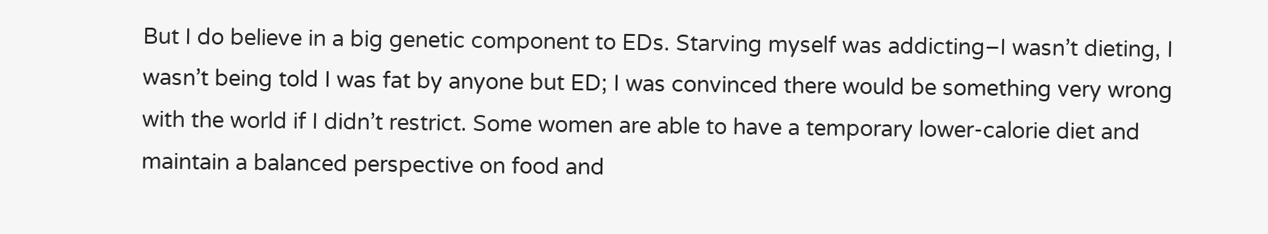But I do believe in a big genetic component to EDs. Starving myself was addicting–I wasn’t dieting, I wasn’t being told I was fat by anyone but ED; I was convinced there would be something very wrong with the world if I didn’t restrict. Some women are able to have a temporary lower-calorie diet and maintain a balanced perspective on food and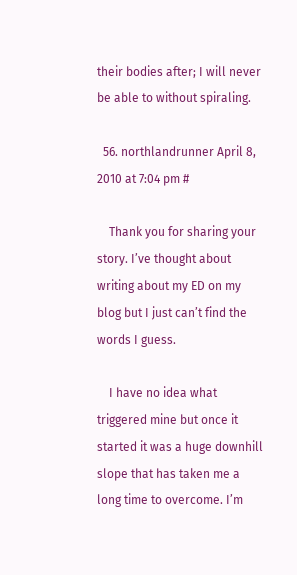their bodies after; I will never be able to without spiraling.

  56. northlandrunner April 8, 2010 at 7:04 pm #

    Thank you for sharing your story. I’ve thought about writing about my ED on my blog but I just can’t find the words I guess.

    I have no idea what triggered mine but once it started it was a huge downhill slope that has taken me a long time to overcome. I’m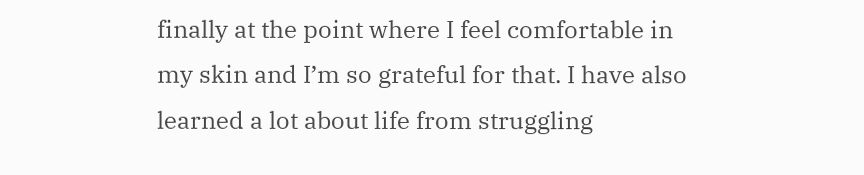finally at the point where I feel comfortable in my skin and I’m so grateful for that. I have also learned a lot about life from struggling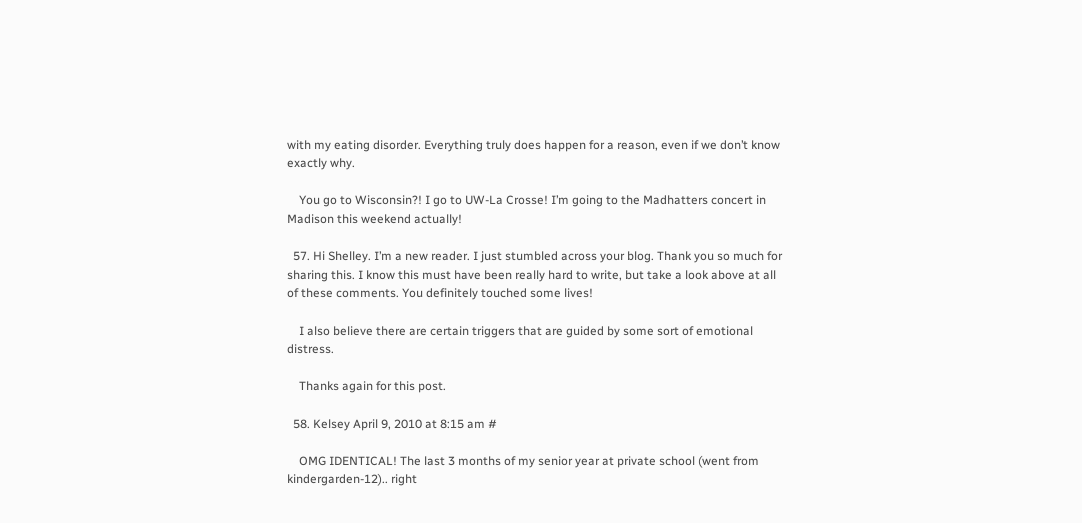with my eating disorder. Everything truly does happen for a reason, even if we don’t know exactly why.

    You go to Wisconsin?! I go to UW-La Crosse! I’m going to the Madhatters concert in Madison this weekend actually!

  57. Hi Shelley. I’m a new reader. I just stumbled across your blog. Thank you so much for sharing this. I know this must have been really hard to write, but take a look above at all of these comments. You definitely touched some lives!

    I also believe there are certain triggers that are guided by some sort of emotional distress.

    Thanks again for this post.

  58. Kelsey April 9, 2010 at 8:15 am #

    OMG IDENTICAL! The last 3 months of my senior year at private school (went from kindergarden-12).. right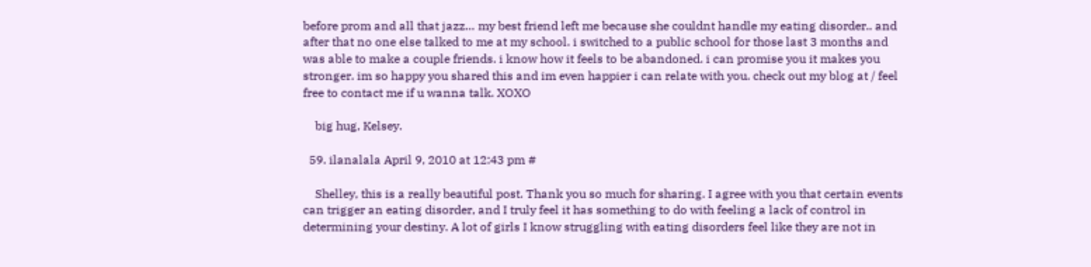before prom and all that jazz… my best friend left me because she couldnt handle my eating disorder.. and after that no one else talked to me at my school. i switched to a public school for those last 3 months and was able to make a couple friends. i know how it feels to be abandoned. i can promise you it makes you stronger. im so happy you shared this and im even happier i can relate with you. check out my blog at / feel free to contact me if u wanna talk. XOXO

    big hug, Kelsey.

  59. ilanalala April 9, 2010 at 12:43 pm #

    Shelley, this is a really beautiful post. Thank you so much for sharing. I agree with you that certain events can trigger an eating disorder, and I truly feel it has something to do with feeling a lack of control in determining your destiny. A lot of girls I know struggling with eating disorders feel like they are not in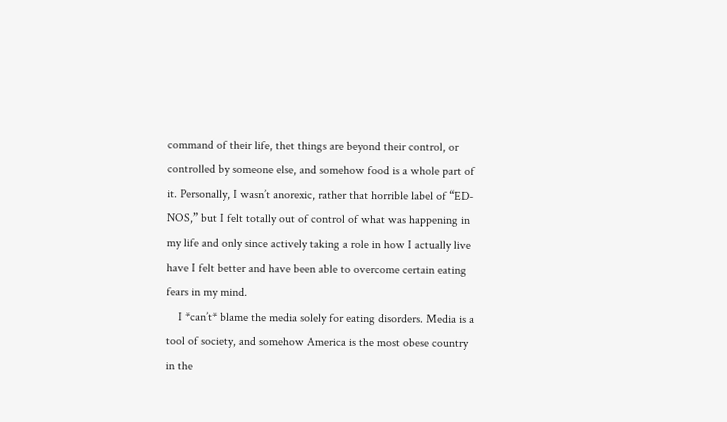command of their life, thet things are beyond their control, or controlled by someone else, and somehow food is a whole part of it. Personally, I wasn’t anorexic, rather that horrible label of “ED-NOS,” but I felt totally out of control of what was happening in my life and only since actively taking a role in how I actually live have I felt better and have been able to overcome certain eating fears in my mind.
    I *can’t* blame the media solely for eating disorders. Media is a tool of society, and somehow America is the most obese country in the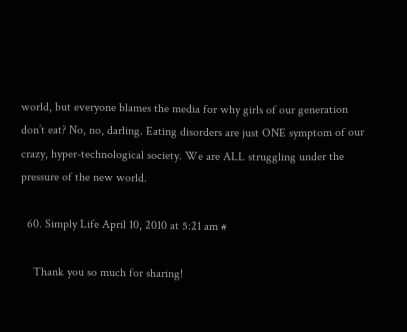world, but everyone blames the media for why girls of our generation don’t eat? No, no, darling. Eating disorders are just ONE symptom of our crazy, hyper-technological society. We are ALL struggling under the pressure of the new world.

  60. Simply Life April 10, 2010 at 5:21 am #

    Thank you so much for sharing!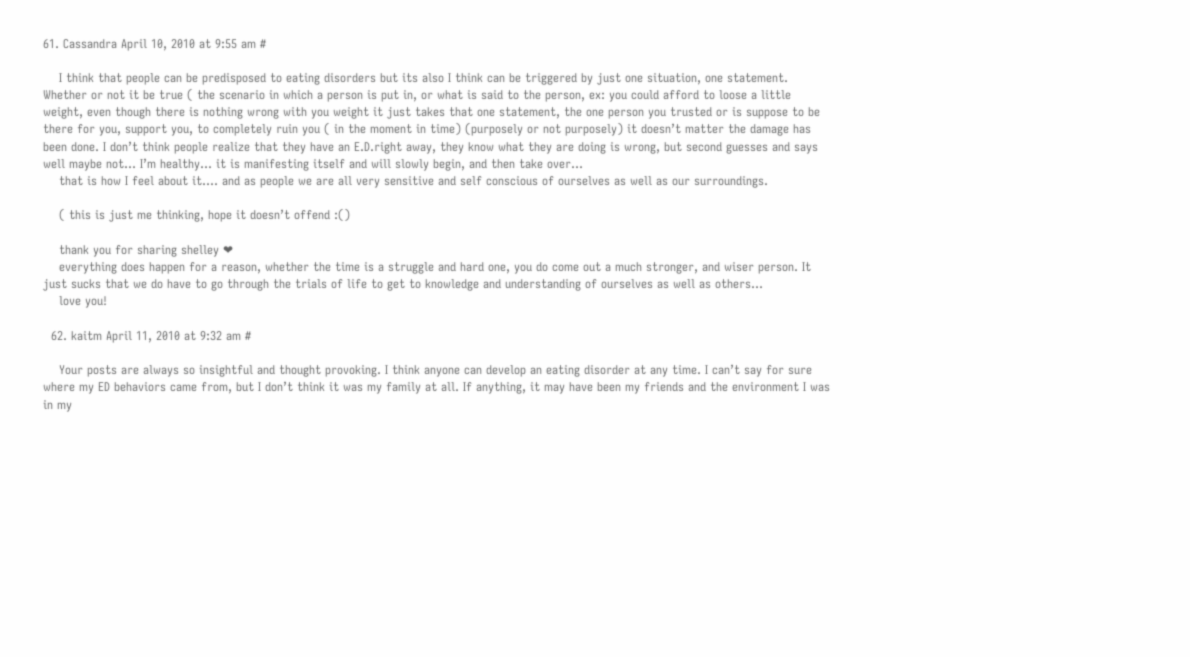61. Cassandra April 10, 2010 at 9:55 am #

    I think that people can be predisposed to eating disorders but its also I think can be triggered by just one situation, one statement. Whether or not it be true ( the scenario in which a person is put in, or what is said to the person, ex: you could afford to loose a little weight, even though there is nothing wrong with you weight it just takes that one statement, the one person you trusted or is suppose to be there for you, support you, to completely ruin you ( in the moment in time) (purposely or not purposely) it doesn’t matter the damage has been done. I don’t think people realize that they have an E.D.right away, they know what they are doing is wrong, but second guesses and says well maybe not… I’m healthy… it is manifesting itself and will slowly begin, and then take over…
    that is how I feel about it…. and as people we are all very sensitive and self conscious of ourselves as well as our surroundings.

    ( this is just me thinking, hope it doesn’t offend :()

    thank you for sharing shelley ❤
    everything does happen for a reason, whether the time is a struggle and hard one, you do come out a much stronger, and wiser person. It just sucks that we do have to go through the trials of life to get to knowledge and understanding of ourselves as well as others…
    love you!

  62. kaitm April 11, 2010 at 9:32 am #

    Your posts are always so insightful and thought provoking. I think anyone can develop an eating disorder at any time. I can’t say for sure where my ED behaviors came from, but I don’t think it was my family at all. If anything, it may have been my friends and the environment I was in my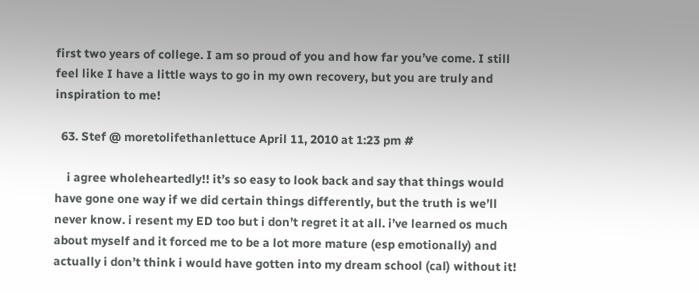first two years of college. I am so proud of you and how far you’ve come. I still feel like I have a little ways to go in my own recovery, but you are truly and inspiration to me!

  63. Stef @ moretolifethanlettuce April 11, 2010 at 1:23 pm #

    i agree wholeheartedly!! it’s so easy to look back and say that things would have gone one way if we did certain things differently, but the truth is we’ll never know. i resent my ED too but i don’t regret it at all. i’ve learned os much about myself and it forced me to be a lot more mature (esp emotionally) and actually i don’t think i would have gotten into my dream school (cal) without it!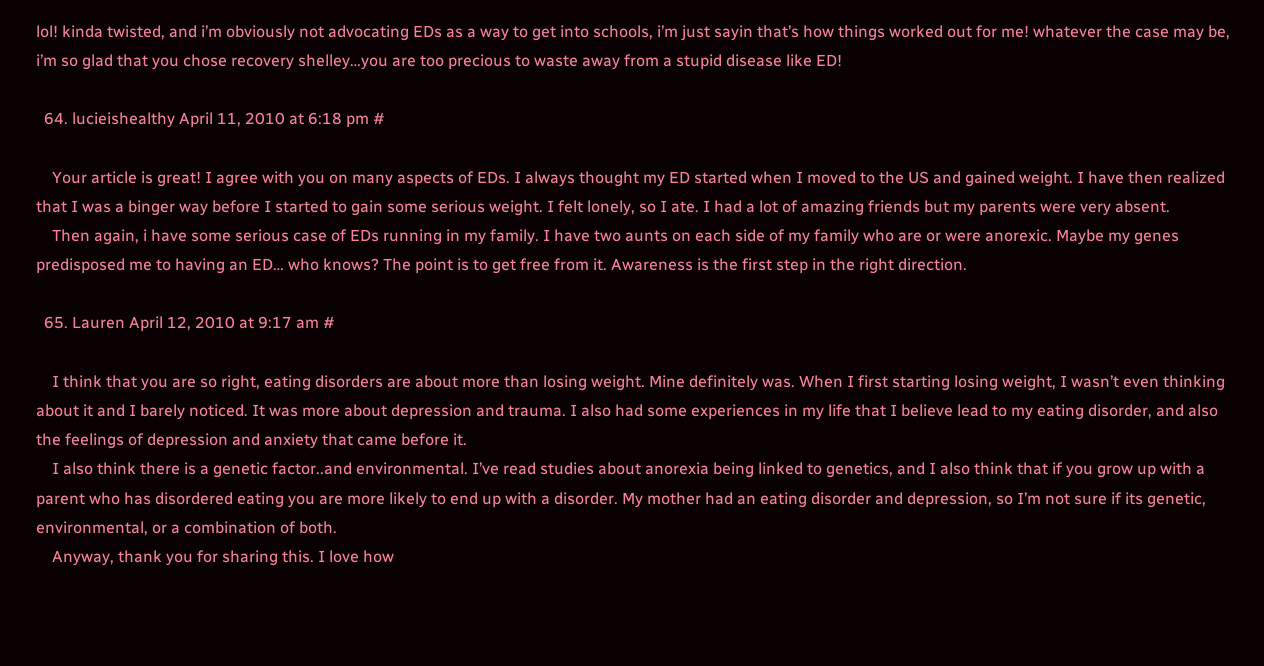lol! kinda twisted, and i’m obviously not advocating EDs as a way to get into schools, i’m just sayin that’s how things worked out for me! whatever the case may be, i’m so glad that you chose recovery shelley…you are too precious to waste away from a stupid disease like ED!

  64. lucieishealthy April 11, 2010 at 6:18 pm #

    Your article is great! I agree with you on many aspects of EDs. I always thought my ED started when I moved to the US and gained weight. I have then realized that I was a binger way before I started to gain some serious weight. I felt lonely, so I ate. I had a lot of amazing friends but my parents were very absent.
    Then again, i have some serious case of EDs running in my family. I have two aunts on each side of my family who are or were anorexic. Maybe my genes predisposed me to having an ED… who knows? The point is to get free from it. Awareness is the first step in the right direction.

  65. Lauren April 12, 2010 at 9:17 am #

    I think that you are so right, eating disorders are about more than losing weight. Mine definitely was. When I first starting losing weight, I wasn’t even thinking about it and I barely noticed. It was more about depression and trauma. I also had some experiences in my life that I believe lead to my eating disorder, and also the feelings of depression and anxiety that came before it.
    I also think there is a genetic factor..and environmental. I’ve read studies about anorexia being linked to genetics, and I also think that if you grow up with a parent who has disordered eating you are more likely to end up with a disorder. My mother had an eating disorder and depression, so I’m not sure if its genetic, environmental, or a combination of both.
    Anyway, thank you for sharing this. I love how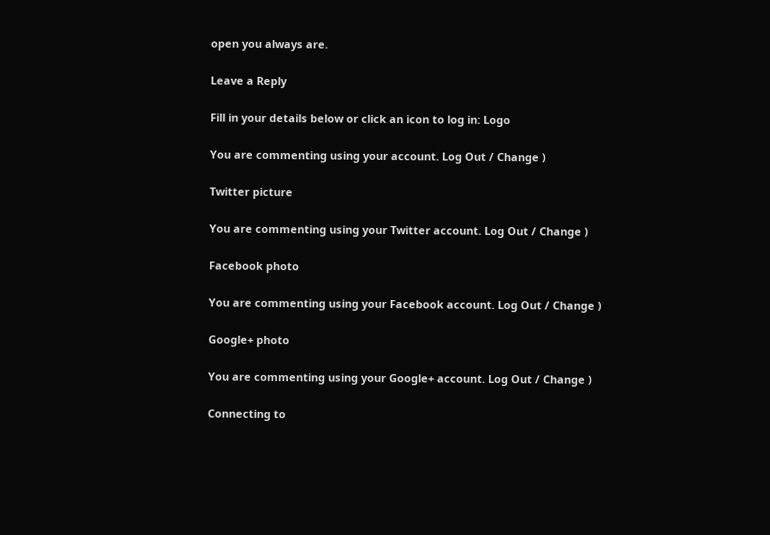open you always are.

Leave a Reply

Fill in your details below or click an icon to log in: Logo

You are commenting using your account. Log Out / Change )

Twitter picture

You are commenting using your Twitter account. Log Out / Change )

Facebook photo

You are commenting using your Facebook account. Log Out / Change )

Google+ photo

You are commenting using your Google+ account. Log Out / Change )

Connecting to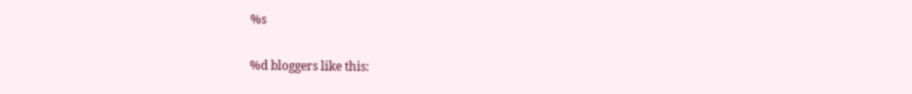%s

%d bloggers like this: